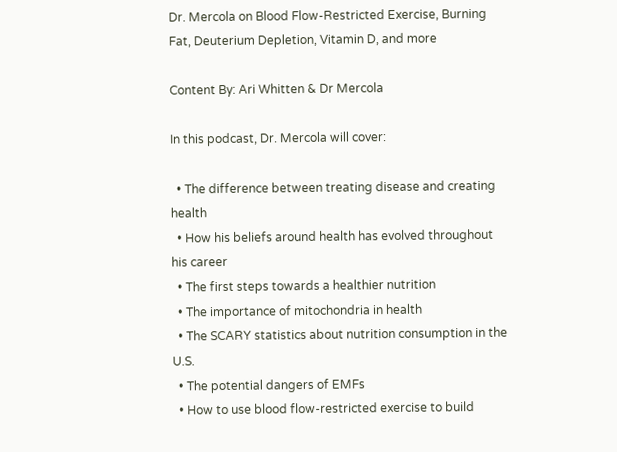Dr. Mercola on Blood Flow-Restricted Exercise, Burning Fat, Deuterium Depletion, Vitamin D, and more

Content By: Ari Whitten & Dr Mercola

In this podcast, Dr. Mercola will cover:

  • The difference between treating disease and creating health
  • How his beliefs around health has evolved throughout his career
  • The first steps towards a healthier nutrition
  • The importance of mitochondria in health
  • The SCARY statistics about nutrition consumption in the U.S.
  • The potential dangers of EMFs
  • How to use blood flow-restricted exercise to build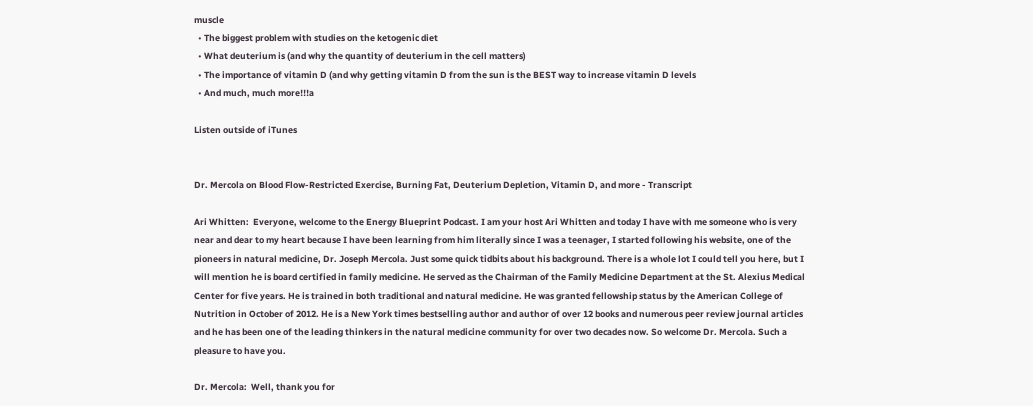muscle
  • The biggest problem with studies on the ketogenic diet
  • What deuterium is (and why the quantity of deuterium in the cell matters)
  • The importance of vitamin D (and why getting vitamin D from the sun is the BEST way to increase vitamin D levels
  • And much, much more!!!a

Listen outside of iTunes


Dr. Mercola on Blood Flow-Restricted Exercise, Burning Fat, Deuterium Depletion, Vitamin D, and more - Transcript

Ari Whitten:  Everyone, welcome to the Energy Blueprint Podcast. I am your host Ari Whitten and today I have with me someone who is very near and dear to my heart because I have been learning from him literally since I was a teenager, I started following his website, one of the pioneers in natural medicine, Dr. Joseph Mercola. Just some quick tidbits about his background. There is a whole lot I could tell you here, but I will mention he is board certified in family medicine. He served as the Chairman of the Family Medicine Department at the St. Alexius Medical Center for five years. He is trained in both traditional and natural medicine. He was granted fellowship status by the American College of Nutrition in October of 2012. He is a New York times bestselling author and author of over 12 books and numerous peer review journal articles and he has been one of the leading thinkers in the natural medicine community for over two decades now. So welcome Dr. Mercola. Such a pleasure to have you.

Dr. Mercola:  Well, thank you for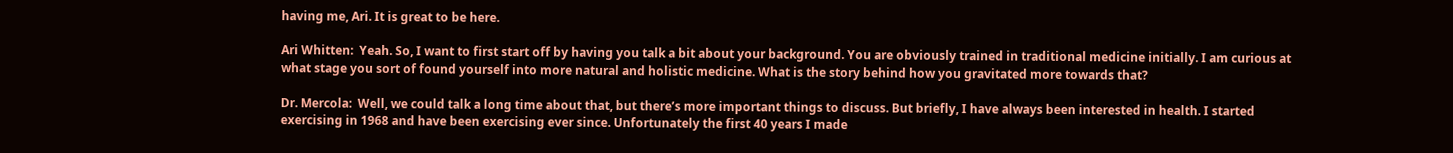having me, Ari. It is great to be here.

Ari Whitten:  Yeah. So, I want to first start off by having you talk a bit about your background. You are obviously trained in traditional medicine initially. I am curious at what stage you sort of found yourself into more natural and holistic medicine. What is the story behind how you gravitated more towards that?

Dr. Mercola:  Well, we could talk a long time about that, but there’s more important things to discuss. But briefly, I have always been interested in health. I started exercising in 1968 and have been exercising ever since. Unfortunately the first 40 years I made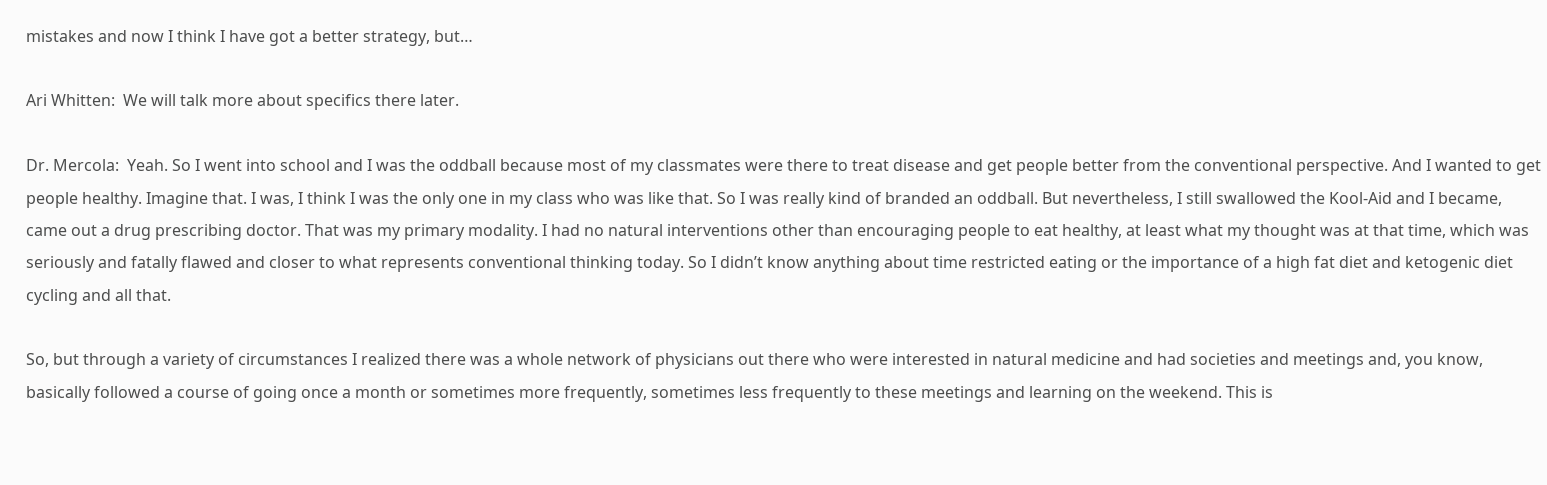mistakes and now I think I have got a better strategy, but…

Ari Whitten:  We will talk more about specifics there later.

Dr. Mercola:  Yeah. So I went into school and I was the oddball because most of my classmates were there to treat disease and get people better from the conventional perspective. And I wanted to get people healthy. Imagine that. I was, I think I was the only one in my class who was like that. So I was really kind of branded an oddball. But nevertheless, I still swallowed the Kool-Aid and I became, came out a drug prescribing doctor. That was my primary modality. I had no natural interventions other than encouraging people to eat healthy, at least what my thought was at that time, which was seriously and fatally flawed and closer to what represents conventional thinking today. So I didn’t know anything about time restricted eating or the importance of a high fat diet and ketogenic diet cycling and all that.

So, but through a variety of circumstances I realized there was a whole network of physicians out there who were interested in natural medicine and had societies and meetings and, you know, basically followed a course of going once a month or sometimes more frequently, sometimes less frequently to these meetings and learning on the weekend. This is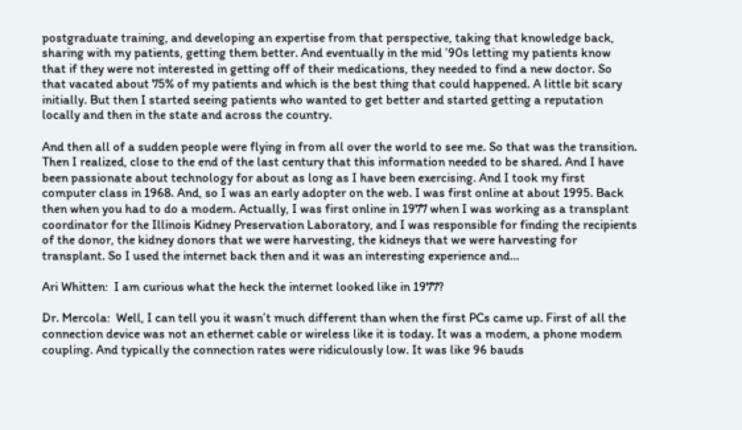postgraduate training, and developing an expertise from that perspective, taking that knowledge back, sharing with my patients, getting them better. And eventually in the mid ’90s letting my patients know that if they were not interested in getting off of their medications, they needed to find a new doctor. So that vacated about 75% of my patients and which is the best thing that could happened. A little bit scary initially. But then I started seeing patients who wanted to get better and started getting a reputation locally and then in the state and across the country.

And then all of a sudden people were flying in from all over the world to see me. So that was the transition. Then I realized, close to the end of the last century that this information needed to be shared. And I have been passionate about technology for about as long as I have been exercising. And I took my first computer class in 1968. And, so I was an early adopter on the web. I was first online at about 1995. Back then when you had to do a modem. Actually, I was first online in 1977 when I was working as a transplant coordinator for the Illinois Kidney Preservation Laboratory, and I was responsible for finding the recipients of the donor, the kidney donors that we were harvesting, the kidneys that we were harvesting for transplant. So I used the internet back then and it was an interesting experience and…

Ari Whitten:  I am curious what the heck the internet looked like in 1977?

Dr. Mercola:  Well, I can tell you it wasn’t much different than when the first PCs came up. First of all the connection device was not an ethernet cable or wireless like it is today. It was a modem, a phone modem coupling. And typically the connection rates were ridiculously low. It was like 96 bauds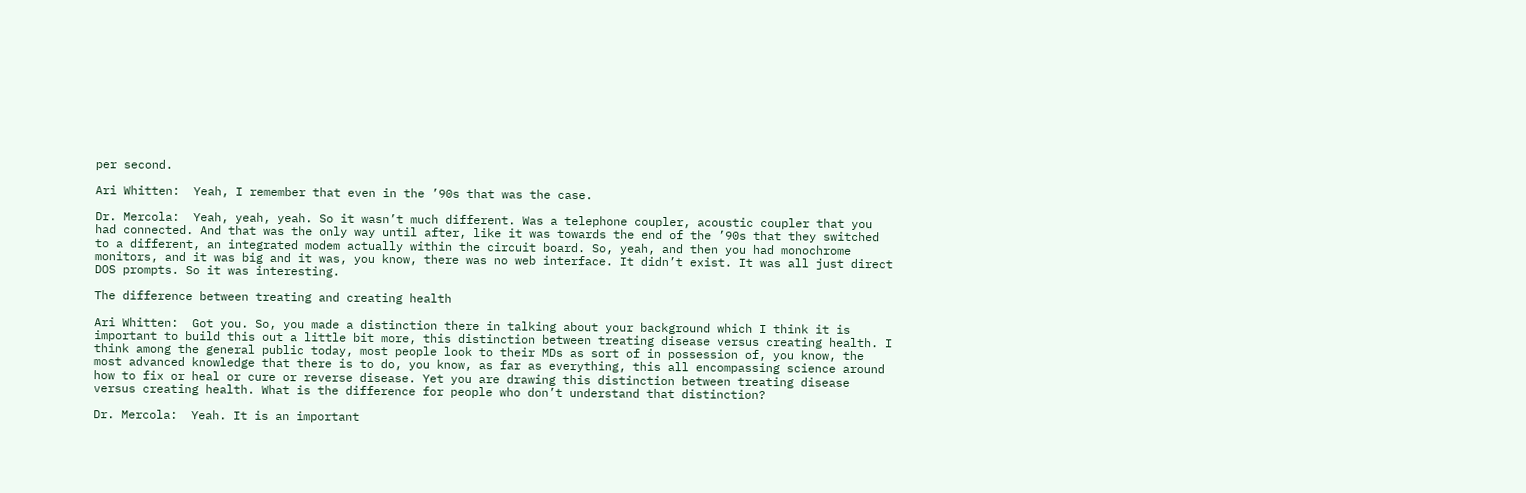per second.

Ari Whitten:  Yeah, I remember that even in the ’90s that was the case.

Dr. Mercola:  Yeah, yeah, yeah. So it wasn’t much different. Was a telephone coupler, acoustic coupler that you had connected. And that was the only way until after, like it was towards the end of the ’90s that they switched to a different, an integrated modem actually within the circuit board. So, yeah, and then you had monochrome monitors, and it was big and it was, you know, there was no web interface. It didn’t exist. It was all just direct DOS prompts. So it was interesting.

The difference between treating and creating health

Ari Whitten:  Got you. So, you made a distinction there in talking about your background which I think it is important to build this out a little bit more, this distinction between treating disease versus creating health. I think among the general public today, most people look to their MDs as sort of in possession of, you know, the most advanced knowledge that there is to do, you know, as far as everything, this all encompassing science around how to fix or heal or cure or reverse disease. Yet you are drawing this distinction between treating disease versus creating health. What is the difference for people who don’t understand that distinction?

Dr. Mercola:  Yeah. It is an important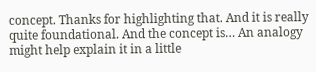concept. Thanks for highlighting that. And it is really quite foundational. And the concept is… An analogy might help explain it in a little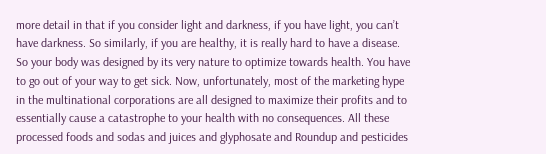more detail in that if you consider light and darkness, if you have light, you can’t have darkness. So similarly, if you are healthy, it is really hard to have a disease. So your body was designed by its very nature to optimize towards health. You have to go out of your way to get sick. Now, unfortunately, most of the marketing hype in the multinational corporations are all designed to maximize their profits and to essentially cause a catastrophe to your health with no consequences. All these processed foods and sodas and juices and glyphosate and Roundup and pesticides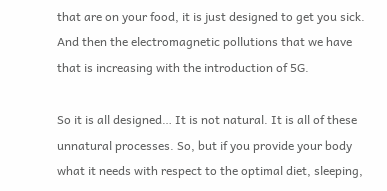that are on your food, it is just designed to get you sick. And then the electromagnetic pollutions that we have that is increasing with the introduction of 5G.

So it is all designed… It is not natural. It is all of these unnatural processes. So, but if you provide your body what it needs with respect to the optimal diet, sleeping,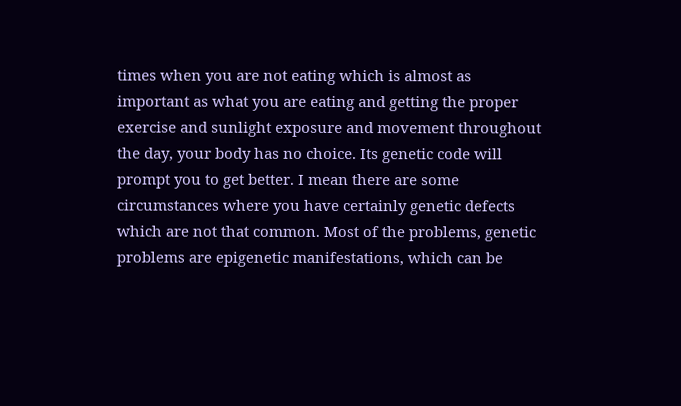times when you are not eating which is almost as important as what you are eating and getting the proper exercise and sunlight exposure and movement throughout the day, your body has no choice. Its genetic code will prompt you to get better. I mean there are some circumstances where you have certainly genetic defects which are not that common. Most of the problems, genetic problems are epigenetic manifestations, which can be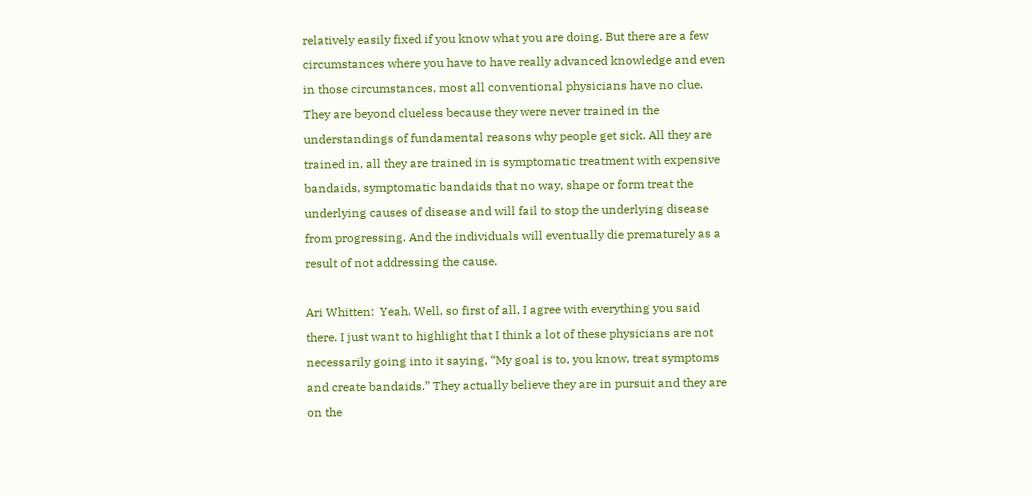relatively easily fixed if you know what you are doing. But there are a few circumstances where you have to have really advanced knowledge and even in those circumstances, most all conventional physicians have no clue. They are beyond clueless because they were never trained in the understandings of fundamental reasons why people get sick. All they are trained in, all they are trained in is symptomatic treatment with expensive bandaids, symptomatic bandaids that no way, shape or form treat the underlying causes of disease and will fail to stop the underlying disease from progressing. And the individuals will eventually die prematurely as a result of not addressing the cause.

Ari Whitten:  Yeah. Well, so first of all, I agree with everything you said there. I just want to highlight that I think a lot of these physicians are not necessarily going into it saying, “My goal is to, you know, treat symptoms and create bandaids.” They actually believe they are in pursuit and they are on the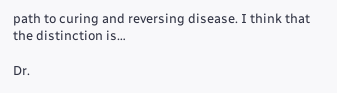path to curing and reversing disease. I think that the distinction is…

Dr.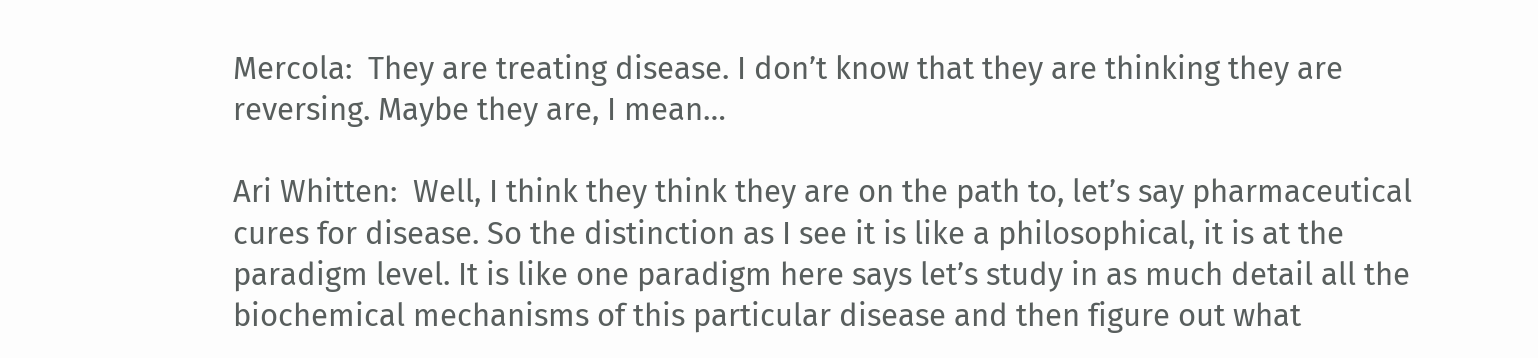Mercola:  They are treating disease. I don’t know that they are thinking they are reversing. Maybe they are, I mean…

Ari Whitten:  Well, I think they think they are on the path to, let’s say pharmaceutical cures for disease. So the distinction as I see it is like a philosophical, it is at the paradigm level. It is like one paradigm here says let’s study in as much detail all the biochemical mechanisms of this particular disease and then figure out what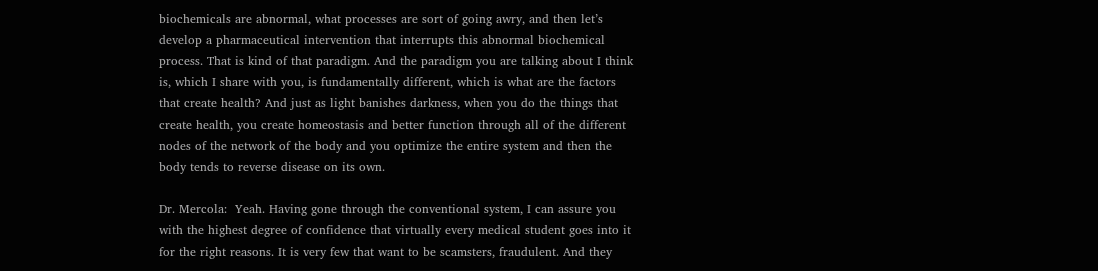biochemicals are abnormal, what processes are sort of going awry, and then let’s develop a pharmaceutical intervention that interrupts this abnormal biochemical process. That is kind of that paradigm. And the paradigm you are talking about I think is, which I share with you, is fundamentally different, which is what are the factors that create health? And just as light banishes darkness, when you do the things that create health, you create homeostasis and better function through all of the different nodes of the network of the body and you optimize the entire system and then the body tends to reverse disease on its own.

Dr. Mercola:  Yeah. Having gone through the conventional system, I can assure you with the highest degree of confidence that virtually every medical student goes into it for the right reasons. It is very few that want to be scamsters, fraudulent. And they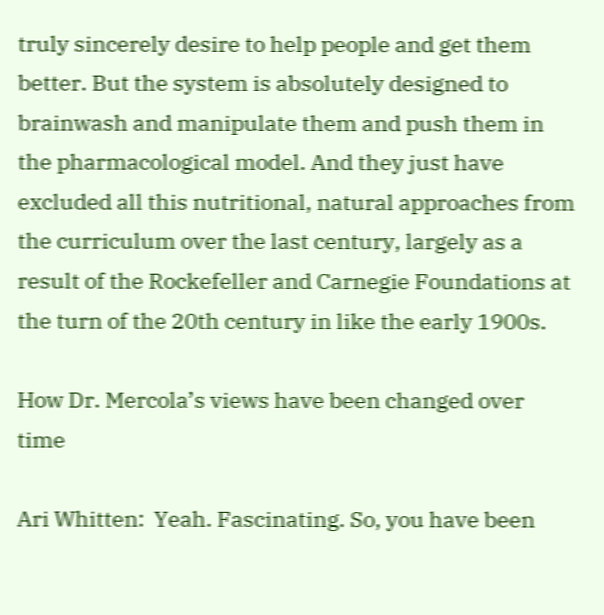truly sincerely desire to help people and get them better. But the system is absolutely designed to brainwash and manipulate them and push them in the pharmacological model. And they just have excluded all this nutritional, natural approaches from the curriculum over the last century, largely as a result of the Rockefeller and Carnegie Foundations at the turn of the 20th century in like the early 1900s.

How Dr. Mercola’s views have been changed over time

Ari Whitten:  Yeah. Fascinating. So, you have been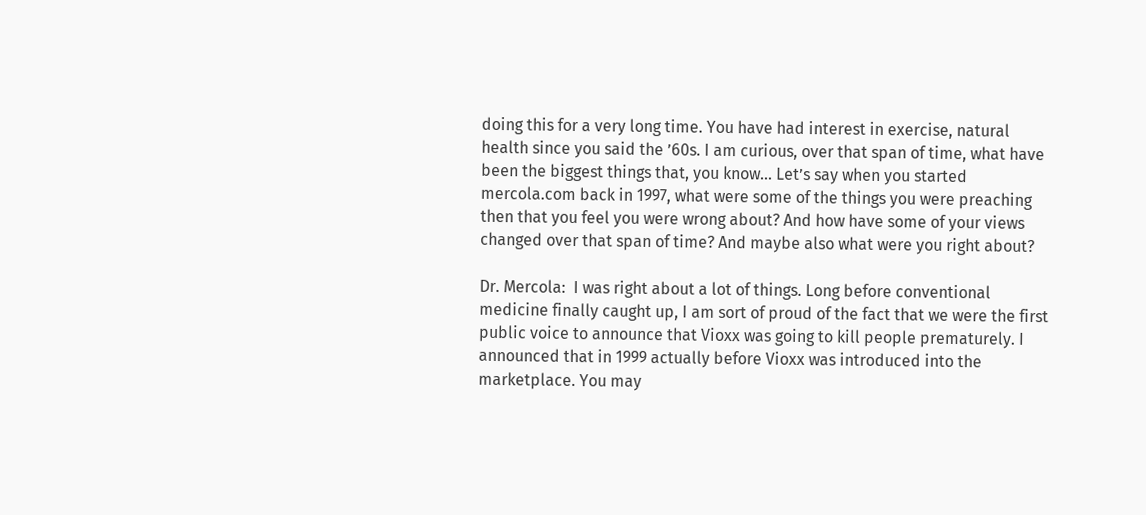doing this for a very long time. You have had interest in exercise, natural health since you said the ’60s. I am curious, over that span of time, what have been the biggest things that, you know… Let’s say when you started mercola.com back in 1997, what were some of the things you were preaching then that you feel you were wrong about? And how have some of your views changed over that span of time? And maybe also what were you right about?

Dr. Mercola:  I was right about a lot of things. Long before conventional medicine finally caught up, I am sort of proud of the fact that we were the first public voice to announce that Vioxx was going to kill people prematurely. I announced that in 1999 actually before Vioxx was introduced into the marketplace. You may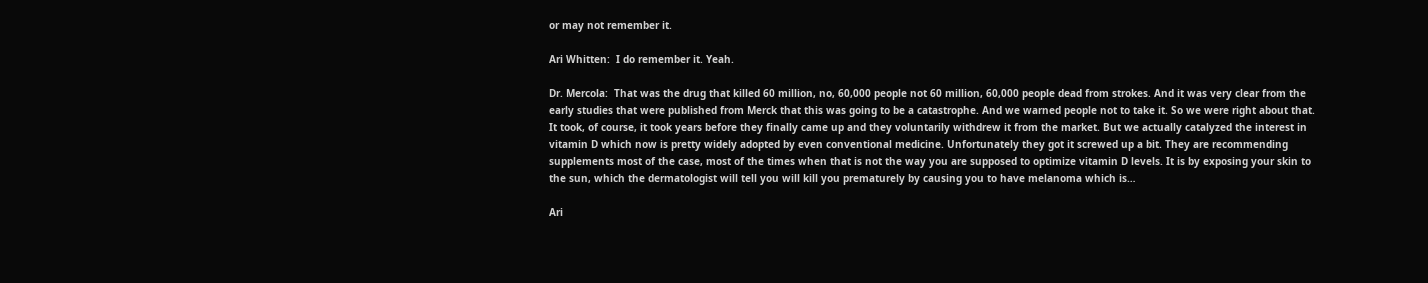or may not remember it.

Ari Whitten:  I do remember it. Yeah.

Dr. Mercola:  That was the drug that killed 60 million, no, 60,000 people not 60 million, 60,000 people dead from strokes. And it was very clear from the early studies that were published from Merck that this was going to be a catastrophe. And we warned people not to take it. So we were right about that. It took, of course, it took years before they finally came up and they voluntarily withdrew it from the market. But we actually catalyzed the interest in vitamin D which now is pretty widely adopted by even conventional medicine. Unfortunately they got it screwed up a bit. They are recommending supplements most of the case, most of the times when that is not the way you are supposed to optimize vitamin D levels. It is by exposing your skin to the sun, which the dermatologist will tell you will kill you prematurely by causing you to have melanoma which is…

Ari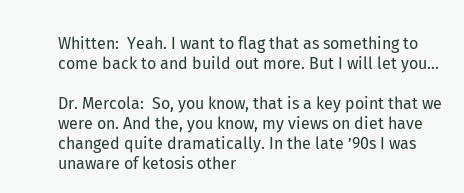Whitten:  Yeah. I want to flag that as something to come back to and build out more. But I will let you…

Dr. Mercola:  So, you know, that is a key point that we were on. And the, you know, my views on diet have changed quite dramatically. In the late ’90s I was unaware of ketosis other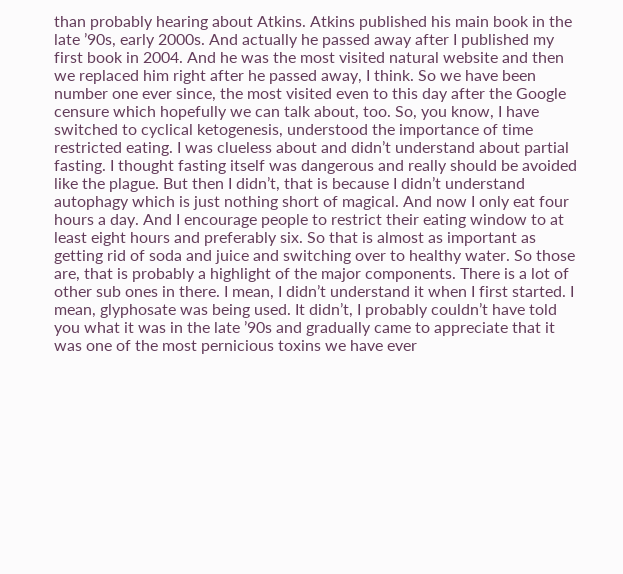than probably hearing about Atkins. Atkins published his main book in the late ’90s, early 2000s. And actually he passed away after I published my first book in 2004. And he was the most visited natural website and then we replaced him right after he passed away, I think. So we have been number one ever since, the most visited even to this day after the Google censure which hopefully we can talk about, too. So, you know, I have switched to cyclical ketogenesis, understood the importance of time restricted eating. I was clueless about and didn’t understand about partial fasting. I thought fasting itself was dangerous and really should be avoided like the plague. But then I didn’t, that is because I didn’t understand autophagy which is just nothing short of magical. And now I only eat four hours a day. And I encourage people to restrict their eating window to at least eight hours and preferably six. So that is almost as important as getting rid of soda and juice and switching over to healthy water. So those are, that is probably a highlight of the major components. There is a lot of other sub ones in there. I mean, I didn’t understand it when I first started. I mean, glyphosate was being used. It didn’t, I probably couldn’t have told you what it was in the late ’90s and gradually came to appreciate that it was one of the most pernicious toxins we have ever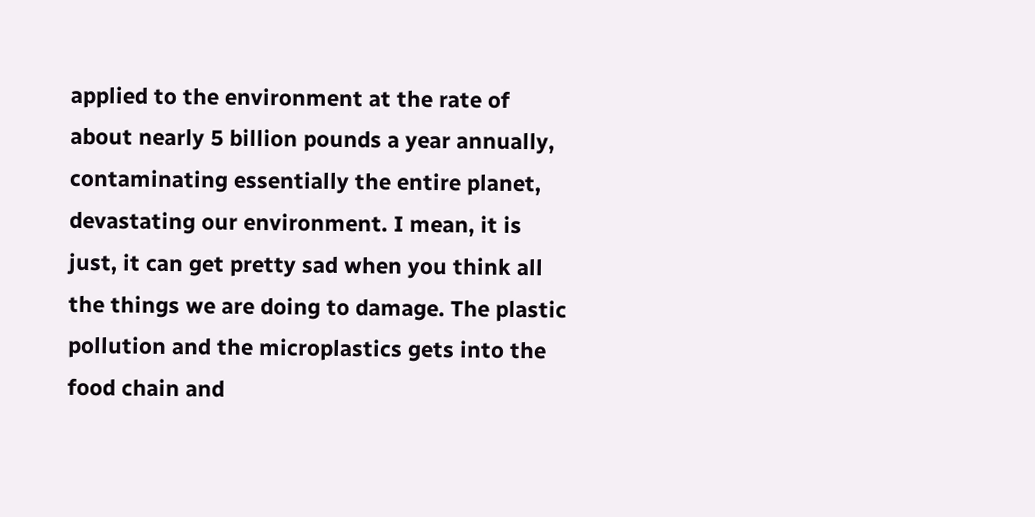applied to the environment at the rate of about nearly 5 billion pounds a year annually, contaminating essentially the entire planet, devastating our environment. I mean, it is just, it can get pretty sad when you think all the things we are doing to damage. The plastic pollution and the microplastics gets into the food chain and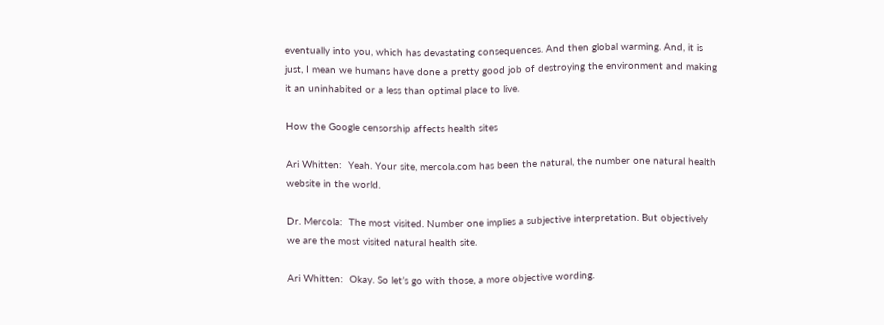eventually into you, which has devastating consequences. And then global warming. And, it is just, I mean we humans have done a pretty good job of destroying the environment and making it an uninhabited or a less than optimal place to live.

How the Google censorship affects health sites

Ari Whitten:  Yeah. Your site, mercola.com has been the natural, the number one natural health website in the world.

Dr. Mercola:  The most visited. Number one implies a subjective interpretation. But objectively we are the most visited natural health site.

Ari Whitten:  Okay. So let’s go with those, a more objective wording.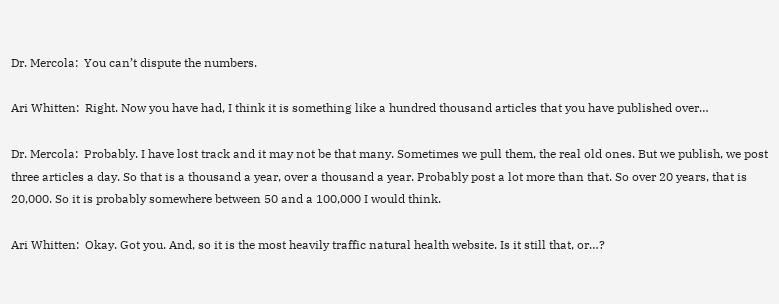Dr. Mercola:  You can’t dispute the numbers.

Ari Whitten:  Right. Now you have had, I think it is something like a hundred thousand articles that you have published over…

Dr. Mercola:  Probably. I have lost track and it may not be that many. Sometimes we pull them, the real old ones. But we publish, we post three articles a day. So that is a thousand a year, over a thousand a year. Probably post a lot more than that. So over 20 years, that is 20,000. So it is probably somewhere between 50 and a 100,000 I would think.

Ari Whitten:  Okay. Got you. And, so it is the most heavily traffic natural health website. Is it still that, or…?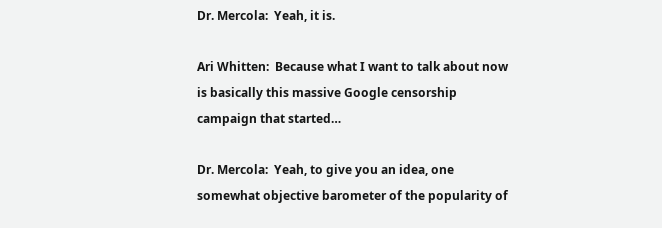Dr. Mercola:  Yeah, it is.

Ari Whitten:  Because what I want to talk about now is basically this massive Google censorship campaign that started…

Dr. Mercola:  Yeah, to give you an idea, one somewhat objective barometer of the popularity of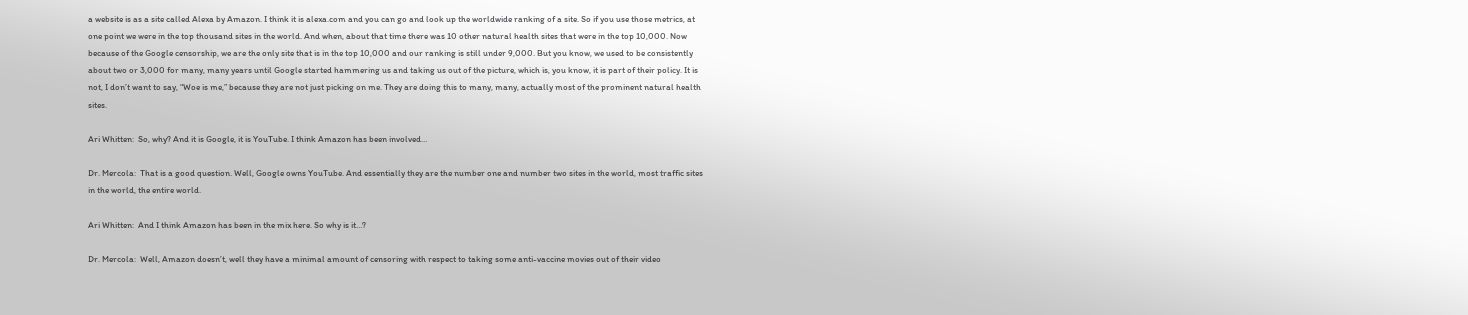a website is as a site called Alexa by Amazon. I think it is alexa.com and you can go and look up the worldwide ranking of a site. So if you use those metrics, at one point we were in the top thousand sites in the world. And when, about that time there was 10 other natural health sites that were in the top 10,000. Now because of the Google censorship, we are the only site that is in the top 10,000 and our ranking is still under 9,000. But you know, we used to be consistently about two or 3,000 for many, many years until Google started hammering us and taking us out of the picture, which is, you know, it is part of their policy. It is not, I don’t want to say, “Woe is me,” because they are not just picking on me. They are doing this to many, many, actually most of the prominent natural health sites.

Ari Whitten:  So, why? And it is Google, it is YouTube. I think Amazon has been involved…

Dr. Mercola:  That is a good question. Well, Google owns YouTube. And essentially they are the number one and number two sites in the world, most traffic sites in the world, the entire world.

Ari Whitten:  And I think Amazon has been in the mix here. So why is it…?

Dr. Mercola:  Well, Amazon doesn’t, well they have a minimal amount of censoring with respect to taking some anti-vaccine movies out of their video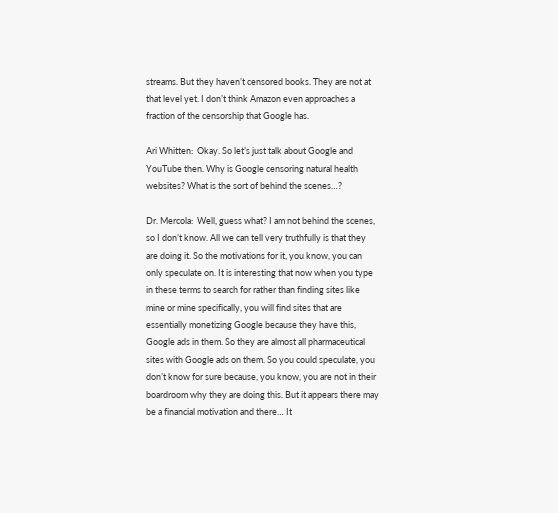streams. But they haven’t censored books. They are not at that level yet. I don’t think Amazon even approaches a fraction of the censorship that Google has.

Ari Whitten:  Okay. So let’s just talk about Google and YouTube then. Why is Google censoring natural health websites? What is the sort of behind the scenes…?

Dr. Mercola:  Well, guess what? I am not behind the scenes, so I don’t know. All we can tell very truthfully is that they are doing it. So the motivations for it, you know, you can only speculate on. It is interesting that now when you type in these terms to search for rather than finding sites like mine or mine specifically, you will find sites that are essentially monetizing Google because they have this, Google ads in them. So they are almost all pharmaceutical sites with Google ads on them. So you could speculate, you don’t know for sure because, you know, you are not in their boardroom why they are doing this. But it appears there may be a financial motivation and there… It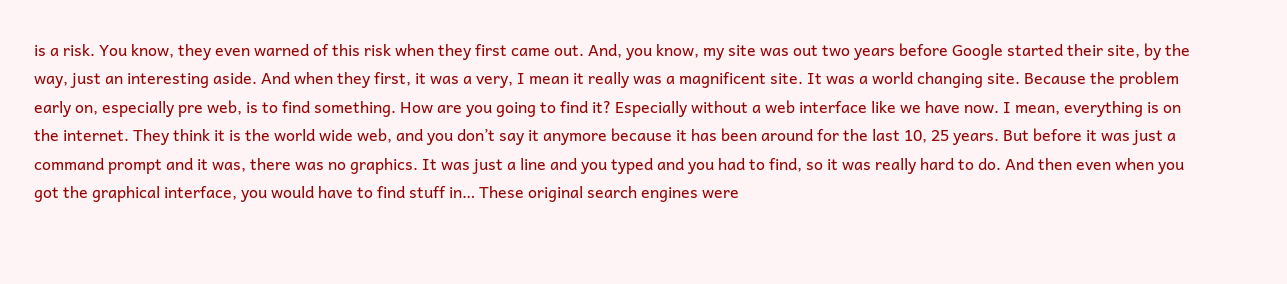is a risk. You know, they even warned of this risk when they first came out. And, you know, my site was out two years before Google started their site, by the way, just an interesting aside. And when they first, it was a very, I mean it really was a magnificent site. It was a world changing site. Because the problem early on, especially pre web, is to find something. How are you going to find it? Especially without a web interface like we have now. I mean, everything is on the internet. They think it is the world wide web, and you don’t say it anymore because it has been around for the last 10, 25 years. But before it was just a command prompt and it was, there was no graphics. It was just a line and you typed and you had to find, so it was really hard to do. And then even when you got the graphical interface, you would have to find stuff in… These original search engines were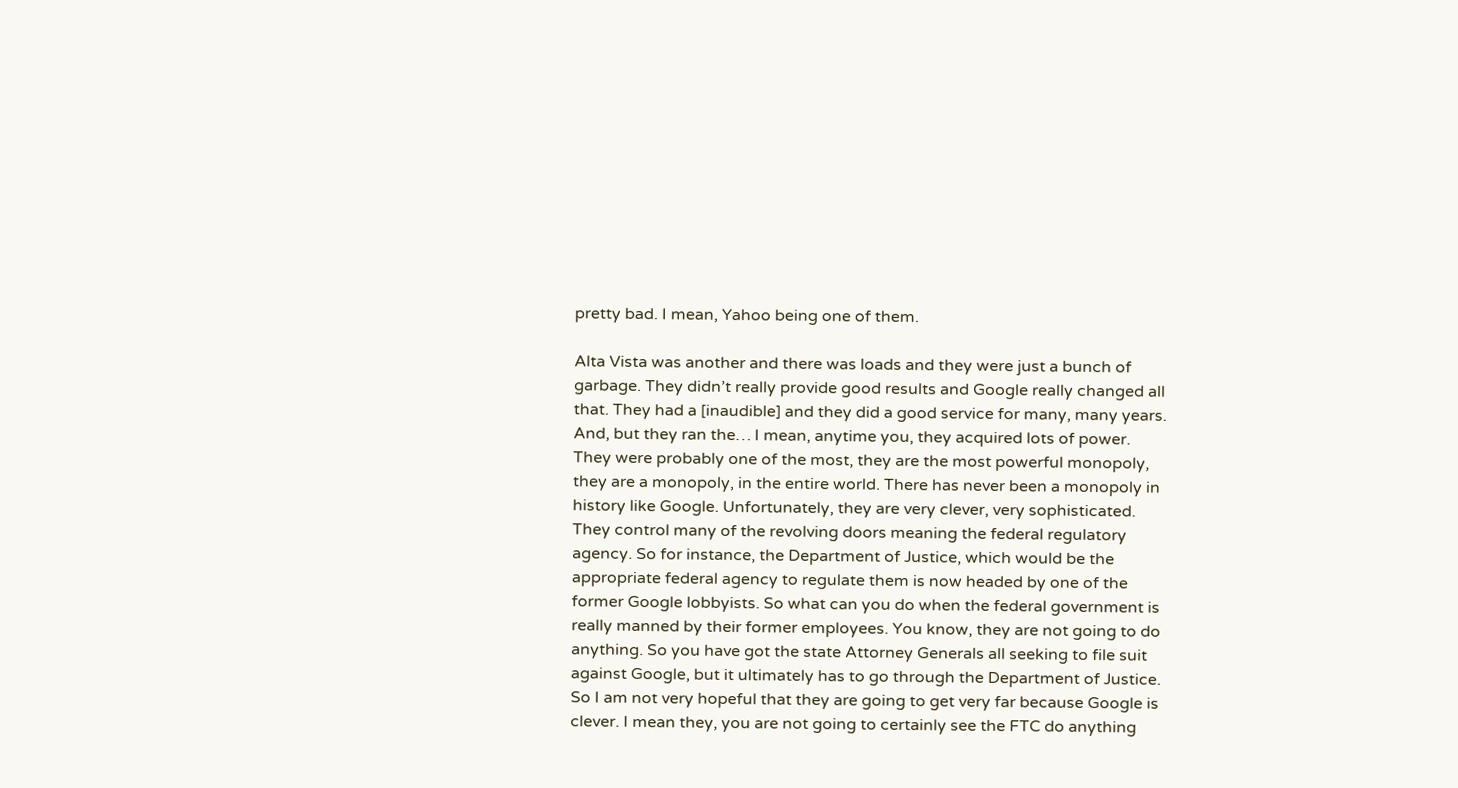pretty bad. I mean, Yahoo being one of them.

Alta Vista was another and there was loads and they were just a bunch of garbage. They didn’t really provide good results and Google really changed all that. They had a [inaudible] and they did a good service for many, many years. And, but they ran the… I mean, anytime you, they acquired lots of power. They were probably one of the most, they are the most powerful monopoly, they are a monopoly, in the entire world. There has never been a monopoly in history like Google. Unfortunately, they are very clever, very sophisticated. They control many of the revolving doors meaning the federal regulatory agency. So for instance, the Department of Justice, which would be the appropriate federal agency to regulate them is now headed by one of the former Google lobbyists. So what can you do when the federal government is really manned by their former employees. You know, they are not going to do anything. So you have got the state Attorney Generals all seeking to file suit against Google, but it ultimately has to go through the Department of Justice. So I am not very hopeful that they are going to get very far because Google is clever. I mean they, you are not going to certainly see the FTC do anything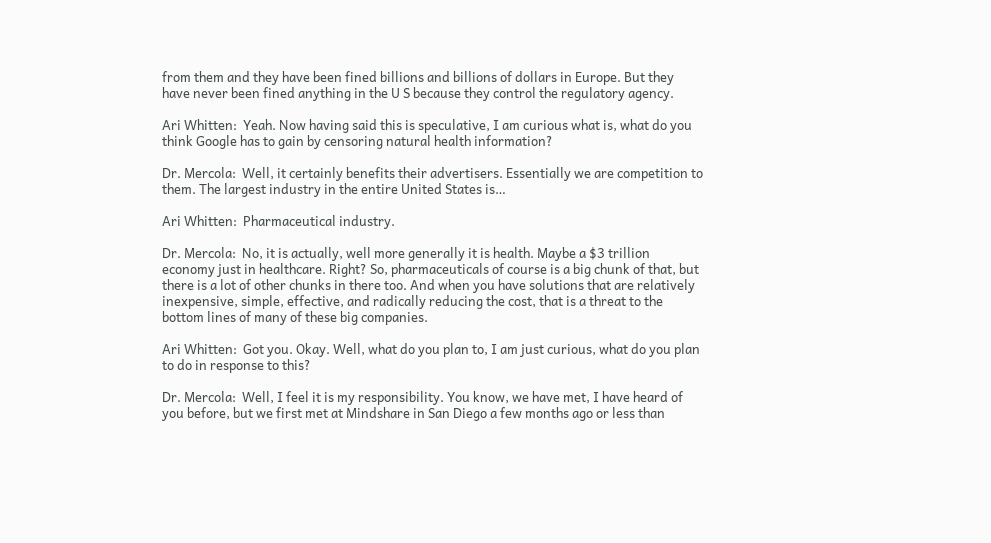from them and they have been fined billions and billions of dollars in Europe. But they have never been fined anything in the U S because they control the regulatory agency.

Ari Whitten:  Yeah. Now having said this is speculative, I am curious what is, what do you think Google has to gain by censoring natural health information?

Dr. Mercola:  Well, it certainly benefits their advertisers. Essentially we are competition to them. The largest industry in the entire United States is…

Ari Whitten:  Pharmaceutical industry.

Dr. Mercola:  No, it is actually, well more generally it is health. Maybe a $3 trillion economy just in healthcare. Right? So, pharmaceuticals of course is a big chunk of that, but there is a lot of other chunks in there too. And when you have solutions that are relatively inexpensive, simple, effective, and radically reducing the cost, that is a threat to the bottom lines of many of these big companies.

Ari Whitten:  Got you. Okay. Well, what do you plan to, I am just curious, what do you plan to do in response to this?

Dr. Mercola:  Well, I feel it is my responsibility. You know, we have met, I have heard of you before, but we first met at Mindshare in San Diego a few months ago or less than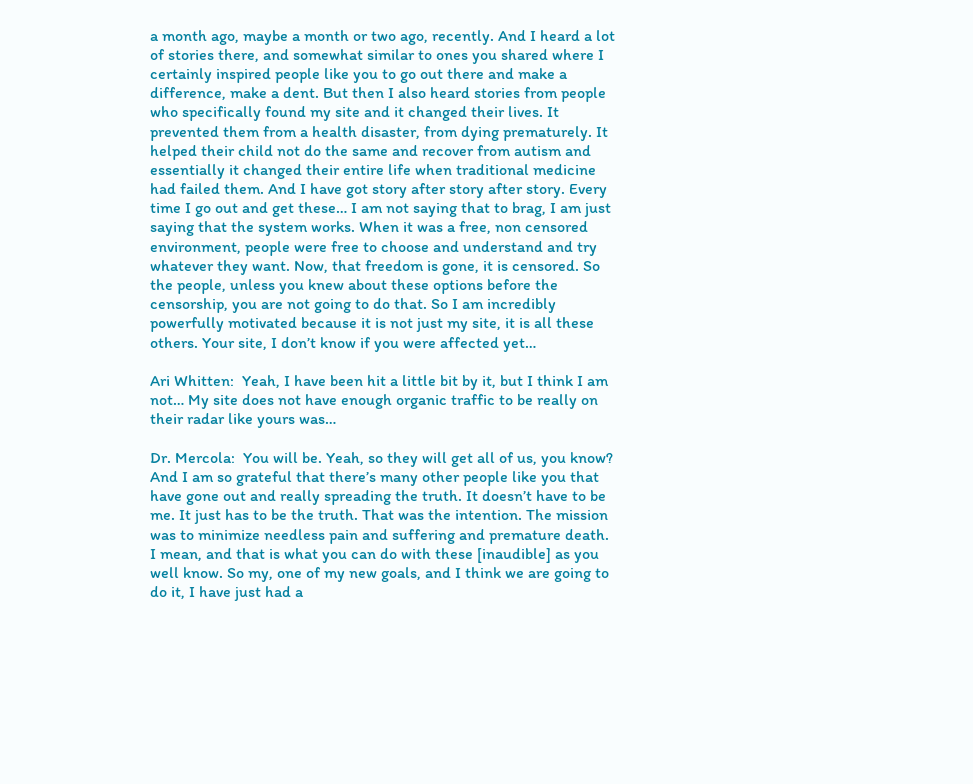a month ago, maybe a month or two ago, recently. And I heard a lot of stories there, and somewhat similar to ones you shared where I certainly inspired people like you to go out there and make a difference, make a dent. But then I also heard stories from people who specifically found my site and it changed their lives. It prevented them from a health disaster, from dying prematurely. It helped their child not do the same and recover from autism and essentially it changed their entire life when traditional medicine had failed them. And I have got story after story after story. Every time I go out and get these… I am not saying that to brag, I am just saying that the system works. When it was a free, non censored environment, people were free to choose and understand and try whatever they want. Now, that freedom is gone, it is censored. So the people, unless you knew about these options before the censorship, you are not going to do that. So I am incredibly powerfully motivated because it is not just my site, it is all these others. Your site, I don’t know if you were affected yet…

Ari Whitten:  Yeah, I have been hit a little bit by it, but I think I am not… My site does not have enough organic traffic to be really on their radar like yours was…

Dr. Mercola:  You will be. Yeah, so they will get all of us, you know? And I am so grateful that there’s many other people like you that have gone out and really spreading the truth. It doesn’t have to be me. It just has to be the truth. That was the intention. The mission was to minimize needless pain and suffering and premature death. I mean, and that is what you can do with these [inaudible] as you well know. So my, one of my new goals, and I think we are going to do it, I have just had a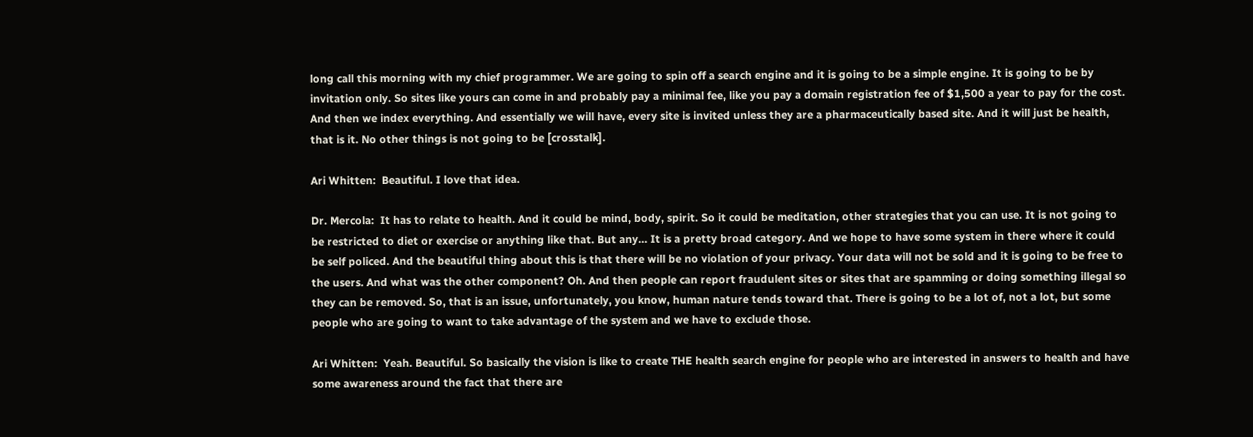long call this morning with my chief programmer. We are going to spin off a search engine and it is going to be a simple engine. It is going to be by invitation only. So sites like yours can come in and probably pay a minimal fee, like you pay a domain registration fee of $1,500 a year to pay for the cost. And then we index everything. And essentially we will have, every site is invited unless they are a pharmaceutically based site. And it will just be health, that is it. No other things is not going to be [crosstalk].

Ari Whitten:  Beautiful. I love that idea.

Dr. Mercola:  It has to relate to health. And it could be mind, body, spirit. So it could be meditation, other strategies that you can use. It is not going to be restricted to diet or exercise or anything like that. But any… It is a pretty broad category. And we hope to have some system in there where it could be self policed. And the beautiful thing about this is that there will be no violation of your privacy. Your data will not be sold and it is going to be free to the users. And what was the other component? Oh. And then people can report fraudulent sites or sites that are spamming or doing something illegal so they can be removed. So, that is an issue, unfortunately, you know, human nature tends toward that. There is going to be a lot of, not a lot, but some people who are going to want to take advantage of the system and we have to exclude those.

Ari Whitten:  Yeah. Beautiful. So basically the vision is like to create THE health search engine for people who are interested in answers to health and have some awareness around the fact that there are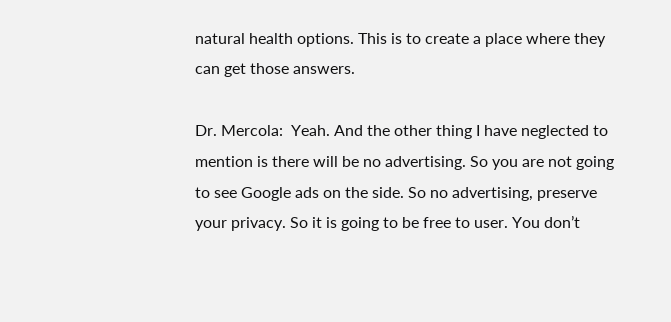natural health options. This is to create a place where they can get those answers.

Dr. Mercola:  Yeah. And the other thing I have neglected to mention is there will be no advertising. So you are not going to see Google ads on the side. So no advertising, preserve your privacy. So it is going to be free to user. You don’t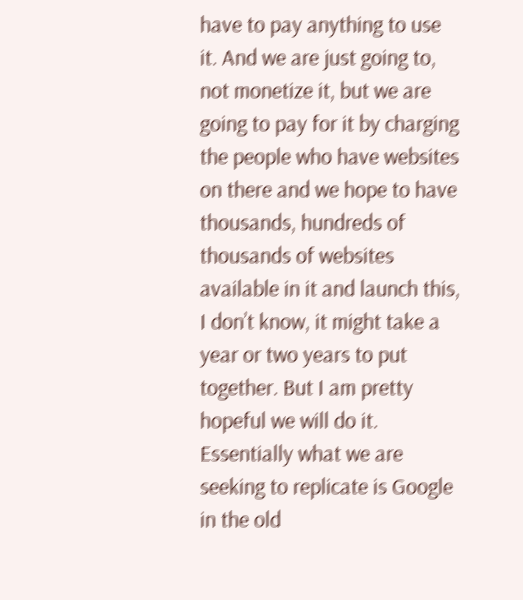have to pay anything to use it. And we are just going to, not monetize it, but we are going to pay for it by charging the people who have websites on there and we hope to have thousands, hundreds of thousands of websites available in it and launch this, I don’t know, it might take a year or two years to put together. But I am pretty hopeful we will do it. Essentially what we are seeking to replicate is Google in the old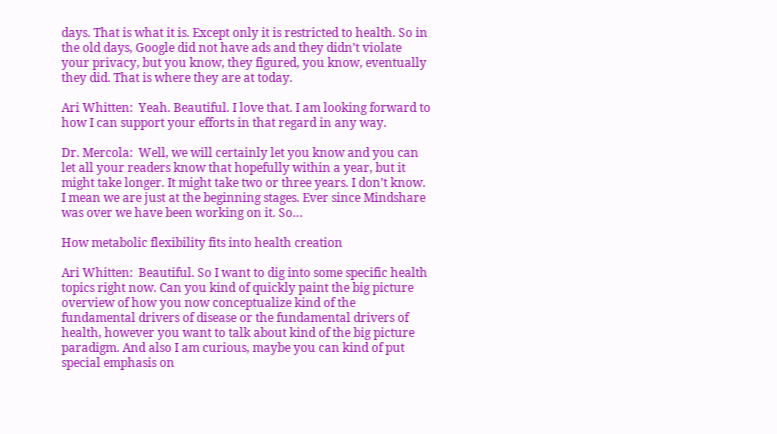days. That is what it is. Except only it is restricted to health. So in the old days, Google did not have ads and they didn’t violate your privacy, but you know, they figured, you know, eventually they did. That is where they are at today.

Ari Whitten:  Yeah. Beautiful. I love that. I am looking forward to how I can support your efforts in that regard in any way.

Dr. Mercola:  Well, we will certainly let you know and you can let all your readers know that hopefully within a year, but it might take longer. It might take two or three years. I don’t know. I mean we are just at the beginning stages. Ever since Mindshare was over we have been working on it. So…

How metabolic flexibility fits into health creation

Ari Whitten:  Beautiful. So I want to dig into some specific health topics right now. Can you kind of quickly paint the big picture overview of how you now conceptualize kind of the fundamental drivers of disease or the fundamental drivers of health, however you want to talk about kind of the big picture paradigm. And also I am curious, maybe you can kind of put special emphasis on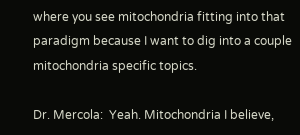where you see mitochondria fitting into that paradigm because I want to dig into a couple mitochondria specific topics.

Dr. Mercola:  Yeah. Mitochondria I believe,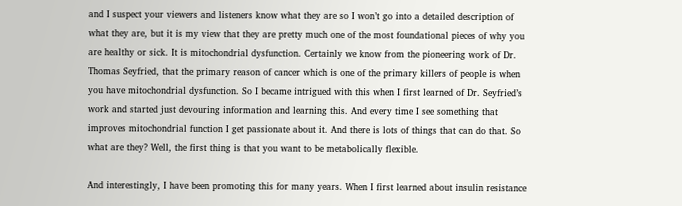and I suspect your viewers and listeners know what they are so I won’t go into a detailed description of what they are, but it is my view that they are pretty much one of the most foundational pieces of why you are healthy or sick. It is mitochondrial dysfunction. Certainly we know from the pioneering work of Dr. Thomas Seyfried, that the primary reason of cancer which is one of the primary killers of people is when you have mitochondrial dysfunction. So I became intrigued with this when I first learned of Dr. Seyfried’s work and started just devouring information and learning this. And every time I see something that improves mitochondrial function I get passionate about it. And there is lots of things that can do that. So what are they? Well, the first thing is that you want to be metabolically flexible.

And interestingly, I have been promoting this for many years. When I first learned about insulin resistance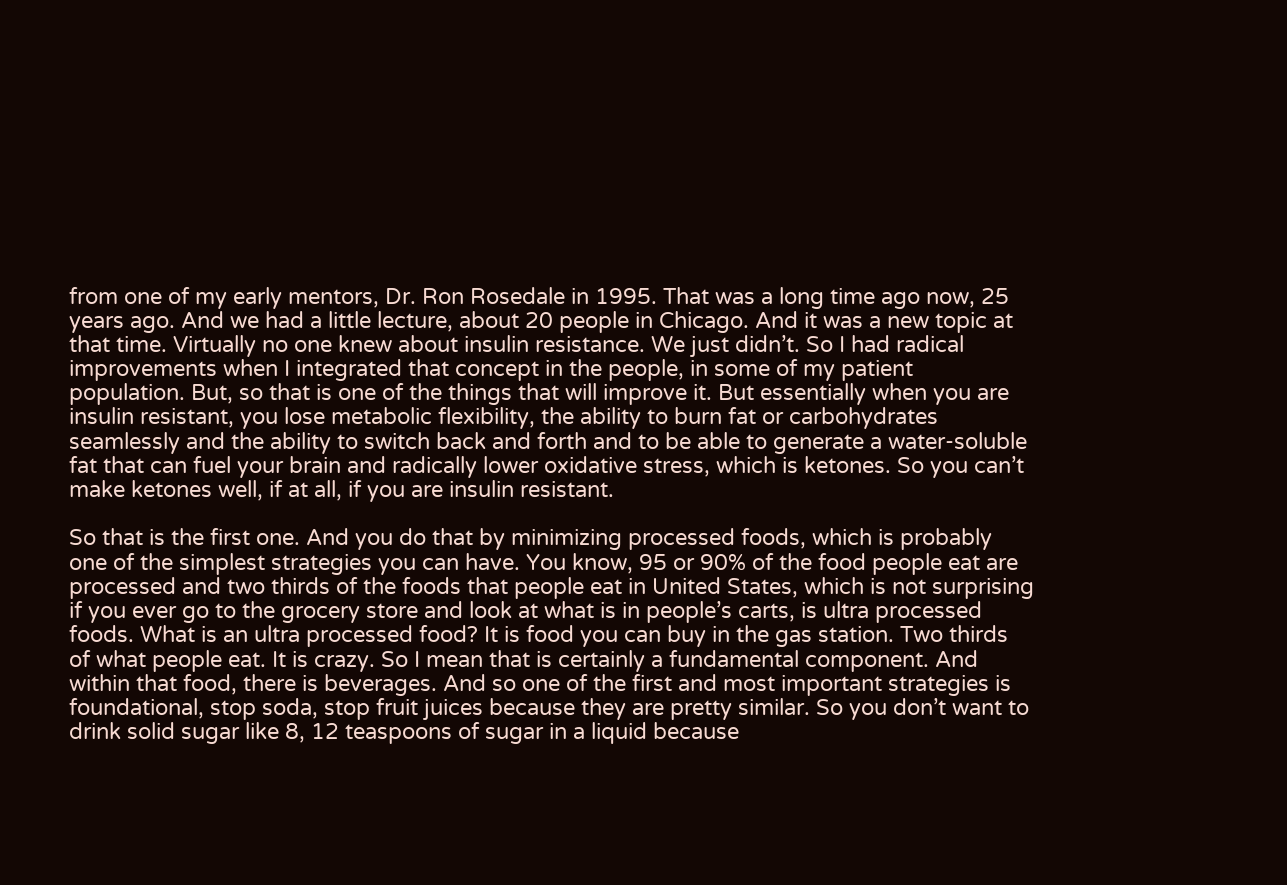from one of my early mentors, Dr. Ron Rosedale in 1995. That was a long time ago now, 25 years ago. And we had a little lecture, about 20 people in Chicago. And it was a new topic at that time. Virtually no one knew about insulin resistance. We just didn’t. So I had radical improvements when I integrated that concept in the people, in some of my patient population. But, so that is one of the things that will improve it. But essentially when you are insulin resistant, you lose metabolic flexibility, the ability to burn fat or carbohydrates seamlessly and the ability to switch back and forth and to be able to generate a water-soluble fat that can fuel your brain and radically lower oxidative stress, which is ketones. So you can’t make ketones well, if at all, if you are insulin resistant.

So that is the first one. And you do that by minimizing processed foods, which is probably one of the simplest strategies you can have. You know, 95 or 90% of the food people eat are processed and two thirds of the foods that people eat in United States, which is not surprising if you ever go to the grocery store and look at what is in people’s carts, is ultra processed foods. What is an ultra processed food? It is food you can buy in the gas station. Two thirds of what people eat. It is crazy. So I mean that is certainly a fundamental component. And within that food, there is beverages. And so one of the first and most important strategies is foundational, stop soda, stop fruit juices because they are pretty similar. So you don’t want to drink solid sugar like 8, 12 teaspoons of sugar in a liquid because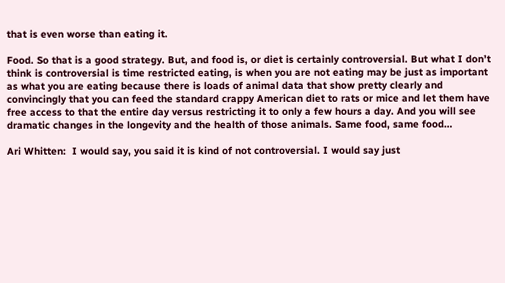that is even worse than eating it.

Food. So that is a good strategy. But, and food is, or diet is certainly controversial. But what I don’t think is controversial is time restricted eating, is when you are not eating may be just as important as what you are eating because there is loads of animal data that show pretty clearly and convincingly that you can feed the standard crappy American diet to rats or mice and let them have free access to that the entire day versus restricting it to only a few hours a day. And you will see dramatic changes in the longevity and the health of those animals. Same food, same food…

Ari Whitten:  I would say, you said it is kind of not controversial. I would say just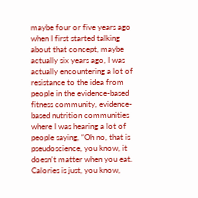maybe four or five years ago when I first started talking about that concept, maybe actually six years ago, I was actually encountering a lot of resistance to the idea from people in the evidence-based fitness community, evidence-based nutrition communities where I was hearing a lot of people saying, “Oh no, that is pseudoscience, you know, it doesn’t matter when you eat. Calories is just, you know,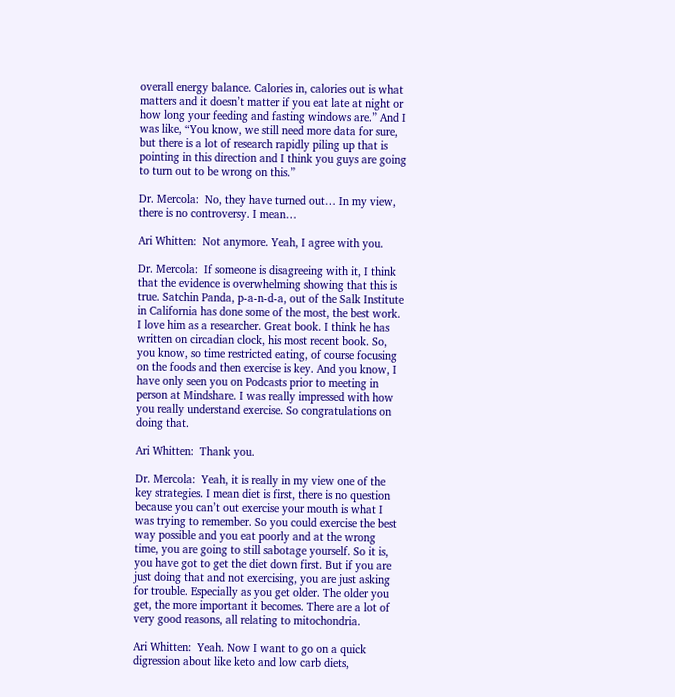overall energy balance. Calories in, calories out is what matters and it doesn’t matter if you eat late at night or how long your feeding and fasting windows are.” And I was like, “You know, we still need more data for sure, but there is a lot of research rapidly piling up that is pointing in this direction and I think you guys are going to turn out to be wrong on this.”

Dr. Mercola:  No, they have turned out… In my view, there is no controversy. I mean…

Ari Whitten:  Not anymore. Yeah, I agree with you.

Dr. Mercola:  If someone is disagreeing with it, I think that the evidence is overwhelming showing that this is true. Satchin Panda, p-a-n-d-a, out of the Salk Institute in California has done some of the most, the best work. I love him as a researcher. Great book. I think he has written on circadian clock, his most recent book. So, you know, so time restricted eating, of course focusing on the foods and then exercise is key. And you know, I have only seen you on Podcasts prior to meeting in person at Mindshare. I was really impressed with how you really understand exercise. So congratulations on doing that.

Ari Whitten:  Thank you.

Dr. Mercola:  Yeah, it is really in my view one of the key strategies. I mean diet is first, there is no question because you can’t out exercise your mouth is what I was trying to remember. So you could exercise the best way possible and you eat poorly and at the wrong time, you are going to still sabotage yourself. So it is, you have got to get the diet down first. But if you are just doing that and not exercising, you are just asking for trouble. Especially as you get older. The older you get, the more important it becomes. There are a lot of very good reasons, all relating to mitochondria.

Ari Whitten:  Yeah. Now I want to go on a quick digression about like keto and low carb diets,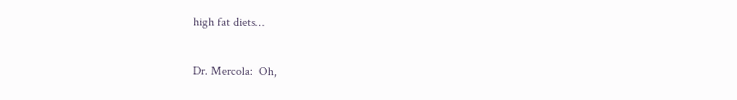high fat diets…

Dr. Mercola:  Oh,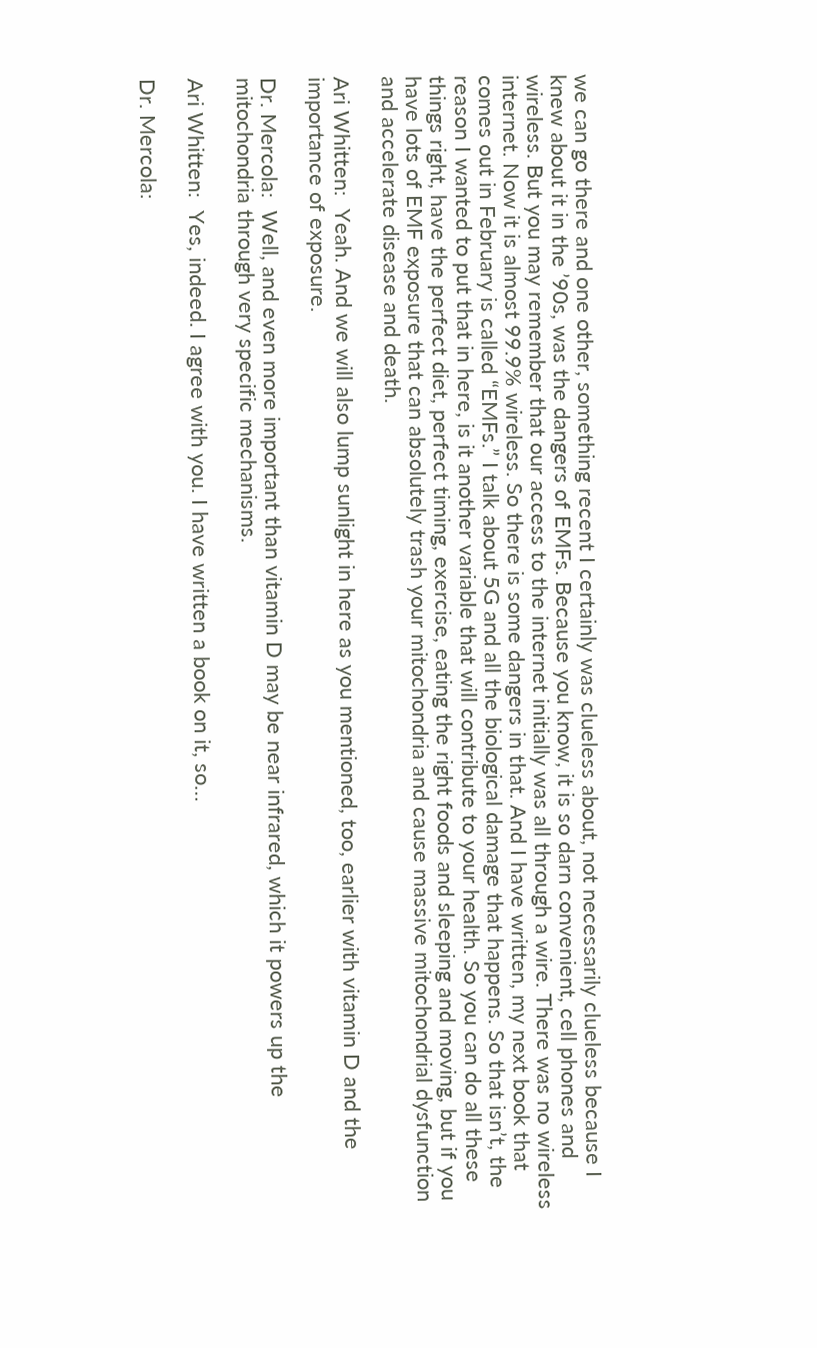we can go there and one other, something recent I certainly was clueless about, not necessarily clueless because I knew about it in the ’90s, was the dangers of EMFs. Because you know, it is so darn convenient, cell phones and wireless. But you may remember that our access to the internet initially was all through a wire. There was no wireless internet. Now it is almost 99.9% wireless. So there is some dangers in that. And I have written, my next book that comes out in February is called “EMFs.” I talk about 5G and all the biological damage that happens. So that isn’t, the reason I wanted to put that in here, is it another variable that will contribute to your health. So you can do all these things right, have the perfect diet, perfect timing, exercise, eating the right foods and sleeping and moving, but if you have lots of EMF exposure that can absolutely trash your mitochondria and cause massive mitochondrial dysfunction and accelerate disease and death.

Ari Whitten:  Yeah. And we will also lump sunlight in here as you mentioned, too, earlier with vitamin D and the importance of exposure.

Dr. Mercola:  Well, and even more important than vitamin D may be near infrared, which it powers up the mitochondria through very specific mechanisms.

Ari Whitten:  Yes, indeed. I agree with you. I have written a book on it, so…

Dr. Mercola: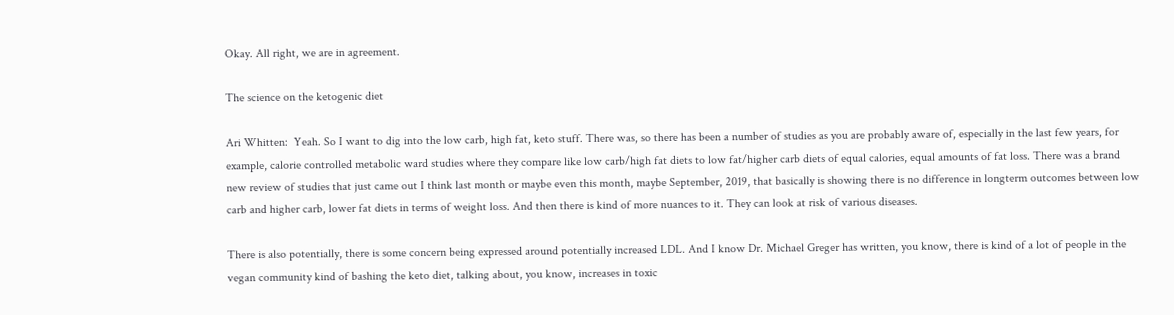Okay. All right, we are in agreement.

The science on the ketogenic diet

Ari Whitten:  Yeah. So I want to dig into the low carb, high fat, keto stuff. There was, so there has been a number of studies as you are probably aware of, especially in the last few years, for example, calorie controlled metabolic ward studies where they compare like low carb/high fat diets to low fat/higher carb diets of equal calories, equal amounts of fat loss. There was a brand new review of studies that just came out I think last month or maybe even this month, maybe September, 2019, that basically is showing there is no difference in longterm outcomes between low carb and higher carb, lower fat diets in terms of weight loss. And then there is kind of more nuances to it. They can look at risk of various diseases.

There is also potentially, there is some concern being expressed around potentially increased LDL. And I know Dr. Michael Greger has written, you know, there is kind of a lot of people in the vegan community kind of bashing the keto diet, talking about, you know, increases in toxic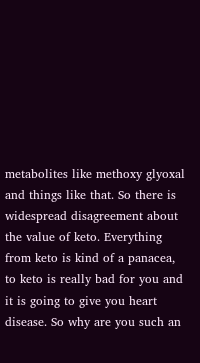metabolites like methoxy glyoxal and things like that. So there is widespread disagreement about the value of keto. Everything from keto is kind of a panacea, to keto is really bad for you and it is going to give you heart disease. So why are you such an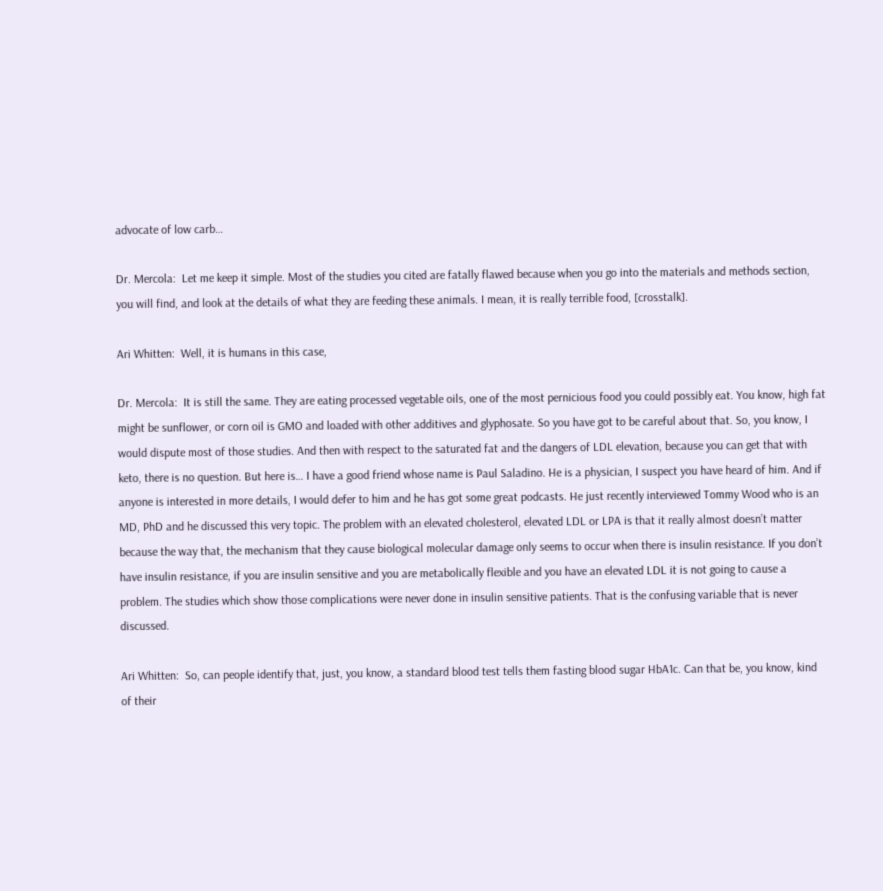advocate of low carb…

Dr. Mercola:  Let me keep it simple. Most of the studies you cited are fatally flawed because when you go into the materials and methods section, you will find, and look at the details of what they are feeding these animals. I mean, it is really terrible food, [crosstalk].

Ari Whitten:  Well, it is humans in this case,

Dr. Mercola:  It is still the same. They are eating processed vegetable oils, one of the most pernicious food you could possibly eat. You know, high fat might be sunflower, or corn oil is GMO and loaded with other additives and glyphosate. So you have got to be careful about that. So, you know, I would dispute most of those studies. And then with respect to the saturated fat and the dangers of LDL elevation, because you can get that with keto, there is no question. But here is… I have a good friend whose name is Paul Saladino. He is a physician, I suspect you have heard of him. And if anyone is interested in more details, I would defer to him and he has got some great podcasts. He just recently interviewed Tommy Wood who is an MD, PhD and he discussed this very topic. The problem with an elevated cholesterol, elevated LDL or LPA is that it really almost doesn’t matter because the way that, the mechanism that they cause biological molecular damage only seems to occur when there is insulin resistance. If you don’t have insulin resistance, if you are insulin sensitive and you are metabolically flexible and you have an elevated LDL it is not going to cause a problem. The studies which show those complications were never done in insulin sensitive patients. That is the confusing variable that is never discussed.

Ari Whitten:  So, can people identify that, just, you know, a standard blood test tells them fasting blood sugar HbA1c. Can that be, you know, kind of their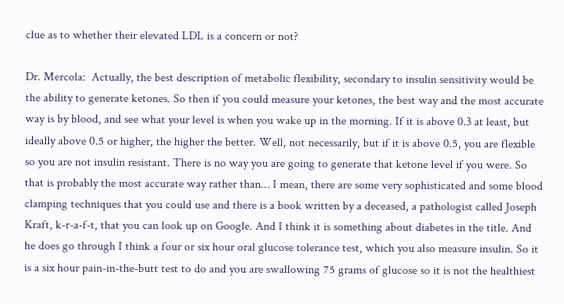clue as to whether their elevated LDL is a concern or not?

Dr. Mercola:  Actually, the best description of metabolic flexibility, secondary to insulin sensitivity would be the ability to generate ketones. So then if you could measure your ketones, the best way and the most accurate way is by blood, and see what your level is when you wake up in the morning. If it is above 0.3 at least, but ideally above 0.5 or higher, the higher the better. Well, not necessarily, but if it is above 0.5, you are flexible so you are not insulin resistant. There is no way you are going to generate that ketone level if you were. So that is probably the most accurate way rather than… I mean, there are some very sophisticated and some blood clamping techniques that you could use and there is a book written by a deceased, a pathologist called Joseph Kraft, k-r-a-f-t, that you can look up on Google. And I think it is something about diabetes in the title. And he does go through I think a four or six hour oral glucose tolerance test, which you also measure insulin. So it is a six hour pain-in-the-butt test to do and you are swallowing 75 grams of glucose so it is not the healthiest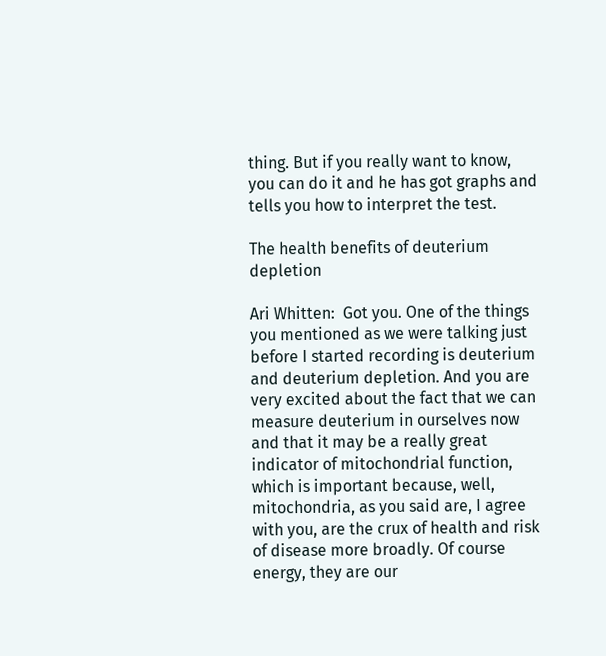thing. But if you really want to know, you can do it and he has got graphs and tells you how to interpret the test.

The health benefits of deuterium depletion

Ari Whitten:  Got you. One of the things you mentioned as we were talking just before I started recording is deuterium and deuterium depletion. And you are very excited about the fact that we can measure deuterium in ourselves now and that it may be a really great indicator of mitochondrial function, which is important because, well, mitochondria, as you said are, I agree with you, are the crux of health and risk of disease more broadly. Of course energy, they are our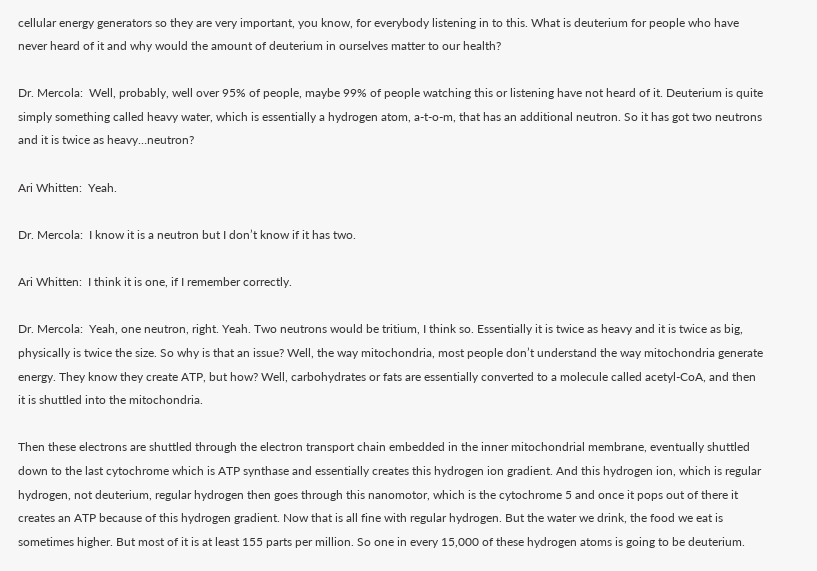cellular energy generators so they are very important, you know, for everybody listening in to this. What is deuterium for people who have never heard of it and why would the amount of deuterium in ourselves matter to our health?

Dr. Mercola:  Well, probably, well over 95% of people, maybe 99% of people watching this or listening have not heard of it. Deuterium is quite simply something called heavy water, which is essentially a hydrogen atom, a-t-o-m, that has an additional neutron. So it has got two neutrons and it is twice as heavy…neutron?

Ari Whitten:  Yeah.

Dr. Mercola:  I know it is a neutron but I don’t know if it has two.

Ari Whitten:  I think it is one, if I remember correctly.

Dr. Mercola:  Yeah, one neutron, right. Yeah. Two neutrons would be tritium, I think so. Essentially it is twice as heavy and it is twice as big, physically is twice the size. So why is that an issue? Well, the way mitochondria, most people don’t understand the way mitochondria generate energy. They know they create ATP, but how? Well, carbohydrates or fats are essentially converted to a molecule called acetyl-CoA, and then it is shuttled into the mitochondria.

Then these electrons are shuttled through the electron transport chain embedded in the inner mitochondrial membrane, eventually shuttled down to the last cytochrome which is ATP synthase and essentially creates this hydrogen ion gradient. And this hydrogen ion, which is regular hydrogen, not deuterium, regular hydrogen then goes through this nanomotor, which is the cytochrome 5 and once it pops out of there it creates an ATP because of this hydrogen gradient. Now that is all fine with regular hydrogen. But the water we drink, the food we eat is sometimes higher. But most of it is at least 155 parts per million. So one in every 15,000 of these hydrogen atoms is going to be deuterium.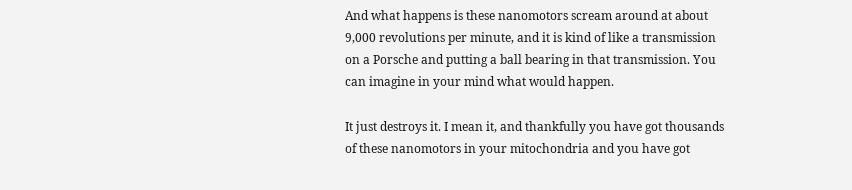And what happens is these nanomotors scream around at about 9,000 revolutions per minute, and it is kind of like a transmission on a Porsche and putting a ball bearing in that transmission. You can imagine in your mind what would happen.

It just destroys it. I mean it, and thankfully you have got thousands of these nanomotors in your mitochondria and you have got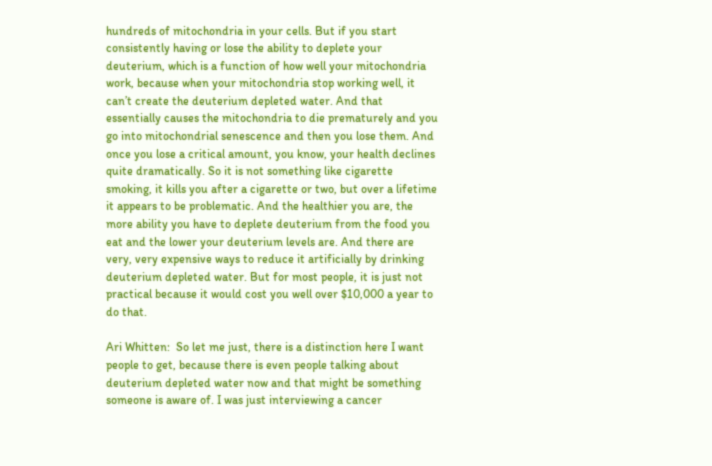hundreds of mitochondria in your cells. But if you start consistently having or lose the ability to deplete your deuterium, which is a function of how well your mitochondria work, because when your mitochondria stop working well, it can’t create the deuterium depleted water. And that essentially causes the mitochondria to die prematurely and you go into mitochondrial senescence and then you lose them. And once you lose a critical amount, you know, your health declines quite dramatically. So it is not something like cigarette smoking, it kills you after a cigarette or two, but over a lifetime it appears to be problematic. And the healthier you are, the more ability you have to deplete deuterium from the food you eat and the lower your deuterium levels are. And there are very, very expensive ways to reduce it artificially by drinking deuterium depleted water. But for most people, it is just not practical because it would cost you well over $10,000 a year to do that.

Ari Whitten:  So let me just, there is a distinction here I want people to get, because there is even people talking about deuterium depleted water now and that might be something someone is aware of. I was just interviewing a cancer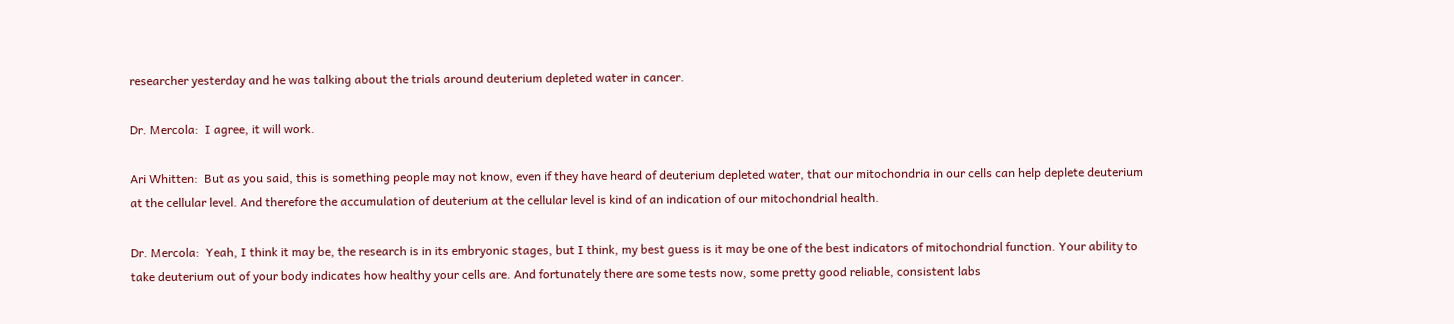researcher yesterday and he was talking about the trials around deuterium depleted water in cancer.

Dr. Mercola:  I agree, it will work.

Ari Whitten:  But as you said, this is something people may not know, even if they have heard of deuterium depleted water, that our mitochondria in our cells can help deplete deuterium at the cellular level. And therefore the accumulation of deuterium at the cellular level is kind of an indication of our mitochondrial health.

Dr. Mercola:  Yeah, I think it may be, the research is in its embryonic stages, but I think, my best guess is it may be one of the best indicators of mitochondrial function. Your ability to take deuterium out of your body indicates how healthy your cells are. And fortunately there are some tests now, some pretty good reliable, consistent labs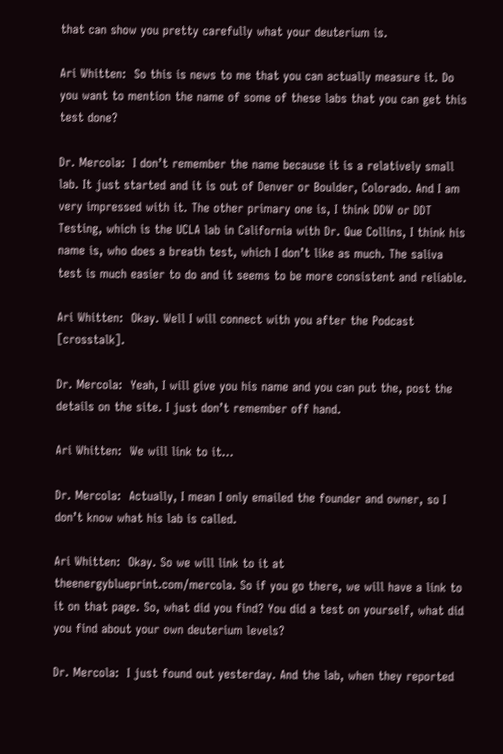that can show you pretty carefully what your deuterium is.

Ari Whitten:  So this is news to me that you can actually measure it. Do you want to mention the name of some of these labs that you can get this test done?

Dr. Mercola:  I don’t remember the name because it is a relatively small lab. It just started and it is out of Denver or Boulder, Colorado. And I am very impressed with it. The other primary one is, I think DDW or DDT Testing, which is the UCLA lab in California with Dr. Que Collins, I think his name is, who does a breath test, which I don’t like as much. The saliva test is much easier to do and it seems to be more consistent and reliable.

Ari Whitten:  Okay. Well I will connect with you after the Podcast [crosstalk].

Dr. Mercola:  Yeah, I will give you his name and you can put the, post the details on the site. I just don’t remember off hand.

Ari Whitten:  We will link to it…

Dr. Mercola:  Actually, I mean I only emailed the founder and owner, so I don’t know what his lab is called.

Ari Whitten:  Okay. So we will link to it at theenergyblueprint.com/mercola. So if you go there, we will have a link to it on that page. So, what did you find? You did a test on yourself, what did you find about your own deuterium levels?

Dr. Mercola:  I just found out yesterday. And the lab, when they reported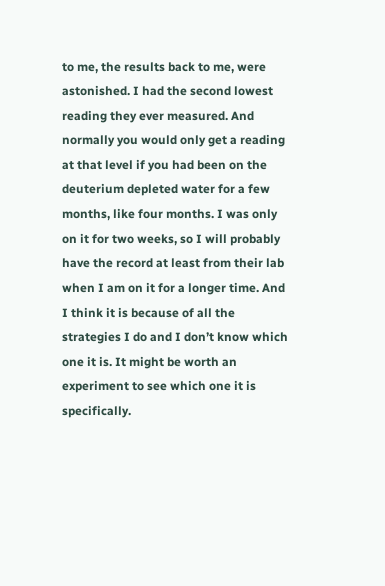to me, the results back to me, were astonished. I had the second lowest reading they ever measured. And normally you would only get a reading at that level if you had been on the deuterium depleted water for a few months, like four months. I was only on it for two weeks, so I will probably have the record at least from their lab when I am on it for a longer time. And I think it is because of all the strategies I do and I don’t know which one it is. It might be worth an experiment to see which one it is specifically.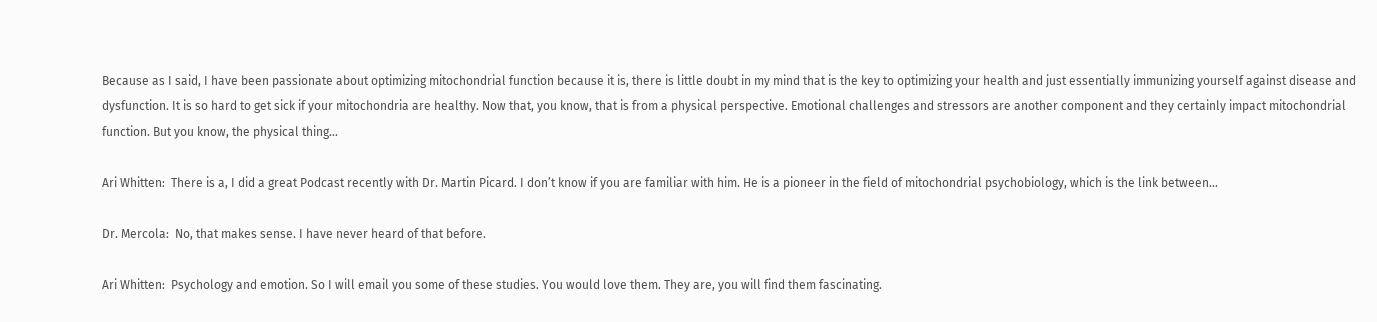Because as I said, I have been passionate about optimizing mitochondrial function because it is, there is little doubt in my mind that is the key to optimizing your health and just essentially immunizing yourself against disease and dysfunction. It is so hard to get sick if your mitochondria are healthy. Now that, you know, that is from a physical perspective. Emotional challenges and stressors are another component and they certainly impact mitochondrial function. But you know, the physical thing…

Ari Whitten:  There is a, I did a great Podcast recently with Dr. Martin Picard. I don’t know if you are familiar with him. He is a pioneer in the field of mitochondrial psychobiology, which is the link between…

Dr. Mercola:  No, that makes sense. I have never heard of that before.

Ari Whitten:  Psychology and emotion. So I will email you some of these studies. You would love them. They are, you will find them fascinating.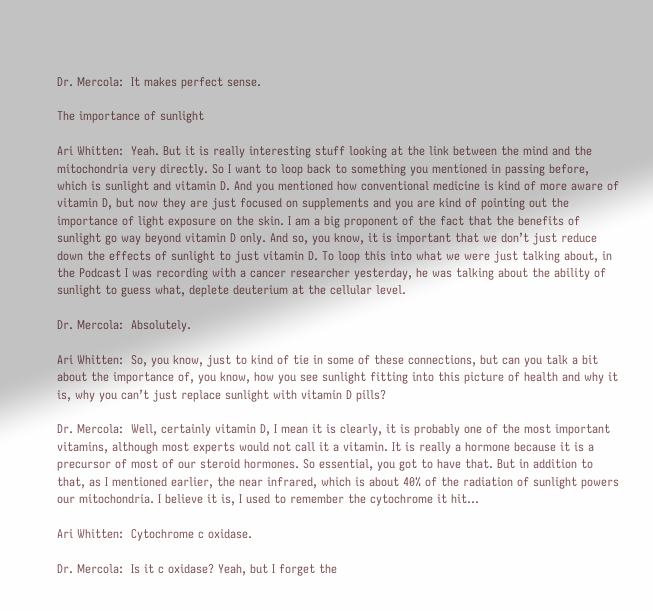Dr. Mercola:  It makes perfect sense.

The importance of sunlight

Ari Whitten:  Yeah. But it is really interesting stuff looking at the link between the mind and the mitochondria very directly. So I want to loop back to something you mentioned in passing before, which is sunlight and vitamin D. And you mentioned how conventional medicine is kind of more aware of vitamin D, but now they are just focused on supplements and you are kind of pointing out the importance of light exposure on the skin. I am a big proponent of the fact that the benefits of sunlight go way beyond vitamin D only. And so, you know, it is important that we don’t just reduce down the effects of sunlight to just vitamin D. To loop this into what we were just talking about, in the Podcast I was recording with a cancer researcher yesterday, he was talking about the ability of sunlight to guess what, deplete deuterium at the cellular level.

Dr. Mercola:  Absolutely.

Ari Whitten:  So, you know, just to kind of tie in some of these connections, but can you talk a bit about the importance of, you know, how you see sunlight fitting into this picture of health and why it is, why you can’t just replace sunlight with vitamin D pills?

Dr. Mercola:  Well, certainly vitamin D, I mean it is clearly, it is probably one of the most important vitamins, although most experts would not call it a vitamin. It is really a hormone because it is a precursor of most of our steroid hormones. So essential, you got to have that. But in addition to that, as I mentioned earlier, the near infrared, which is about 40% of the radiation of sunlight powers our mitochondria. I believe it is, I used to remember the cytochrome it hit…

Ari Whitten:  Cytochrome c oxidase.

Dr. Mercola:  Is it c oxidase? Yeah, but I forget the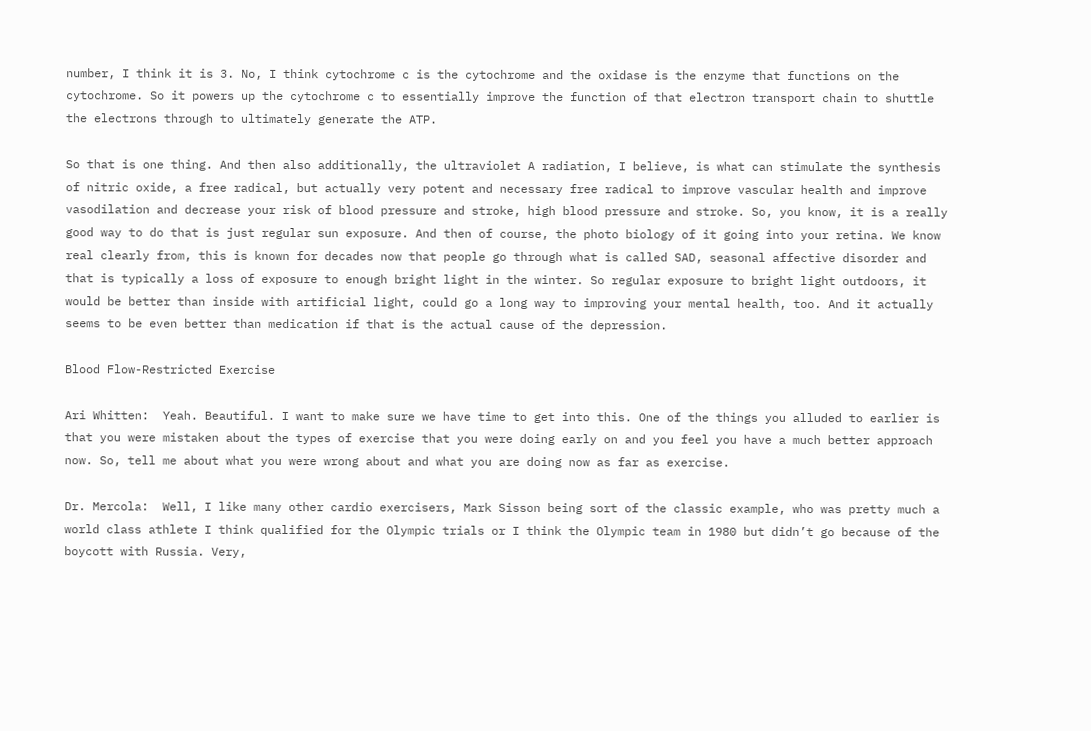number, I think it is 3. No, I think cytochrome c is the cytochrome and the oxidase is the enzyme that functions on the cytochrome. So it powers up the cytochrome c to essentially improve the function of that electron transport chain to shuttle the electrons through to ultimately generate the ATP.

So that is one thing. And then also additionally, the ultraviolet A radiation, I believe, is what can stimulate the synthesis of nitric oxide, a free radical, but actually very potent and necessary free radical to improve vascular health and improve vasodilation and decrease your risk of blood pressure and stroke, high blood pressure and stroke. So, you know, it is a really good way to do that is just regular sun exposure. And then of course, the photo biology of it going into your retina. We know real clearly from, this is known for decades now that people go through what is called SAD, seasonal affective disorder and that is typically a loss of exposure to enough bright light in the winter. So regular exposure to bright light outdoors, it would be better than inside with artificial light, could go a long way to improving your mental health, too. And it actually seems to be even better than medication if that is the actual cause of the depression.

Blood Flow-Restricted Exercise

Ari Whitten:  Yeah. Beautiful. I want to make sure we have time to get into this. One of the things you alluded to earlier is that you were mistaken about the types of exercise that you were doing early on and you feel you have a much better approach now. So, tell me about what you were wrong about and what you are doing now as far as exercise.

Dr. Mercola:  Well, I like many other cardio exercisers, Mark Sisson being sort of the classic example, who was pretty much a world class athlete I think qualified for the Olympic trials or I think the Olympic team in 1980 but didn’t go because of the boycott with Russia. Very,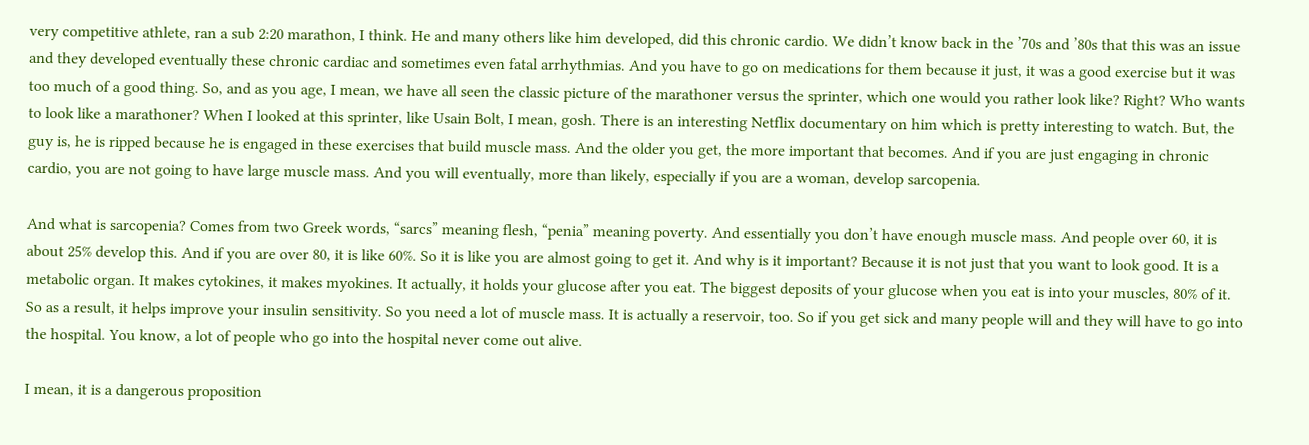very competitive athlete, ran a sub 2:20 marathon, I think. He and many others like him developed, did this chronic cardio. We didn’t know back in the ’70s and ’80s that this was an issue and they developed eventually these chronic cardiac and sometimes even fatal arrhythmias. And you have to go on medications for them because it just, it was a good exercise but it was too much of a good thing. So, and as you age, I mean, we have all seen the classic picture of the marathoner versus the sprinter, which one would you rather look like? Right? Who wants to look like a marathoner? When I looked at this sprinter, like Usain Bolt, I mean, gosh. There is an interesting Netflix documentary on him which is pretty interesting to watch. But, the guy is, he is ripped because he is engaged in these exercises that build muscle mass. And the older you get, the more important that becomes. And if you are just engaging in chronic cardio, you are not going to have large muscle mass. And you will eventually, more than likely, especially if you are a woman, develop sarcopenia.

And what is sarcopenia? Comes from two Greek words, “sarcs” meaning flesh, “penia” meaning poverty. And essentially you don’t have enough muscle mass. And people over 60, it is about 25% develop this. And if you are over 80, it is like 60%. So it is like you are almost going to get it. And why is it important? Because it is not just that you want to look good. It is a metabolic organ. It makes cytokines, it makes myokines. It actually, it holds your glucose after you eat. The biggest deposits of your glucose when you eat is into your muscles, 80% of it. So as a result, it helps improve your insulin sensitivity. So you need a lot of muscle mass. It is actually a reservoir, too. So if you get sick and many people will and they will have to go into the hospital. You know, a lot of people who go into the hospital never come out alive.

I mean, it is a dangerous proposition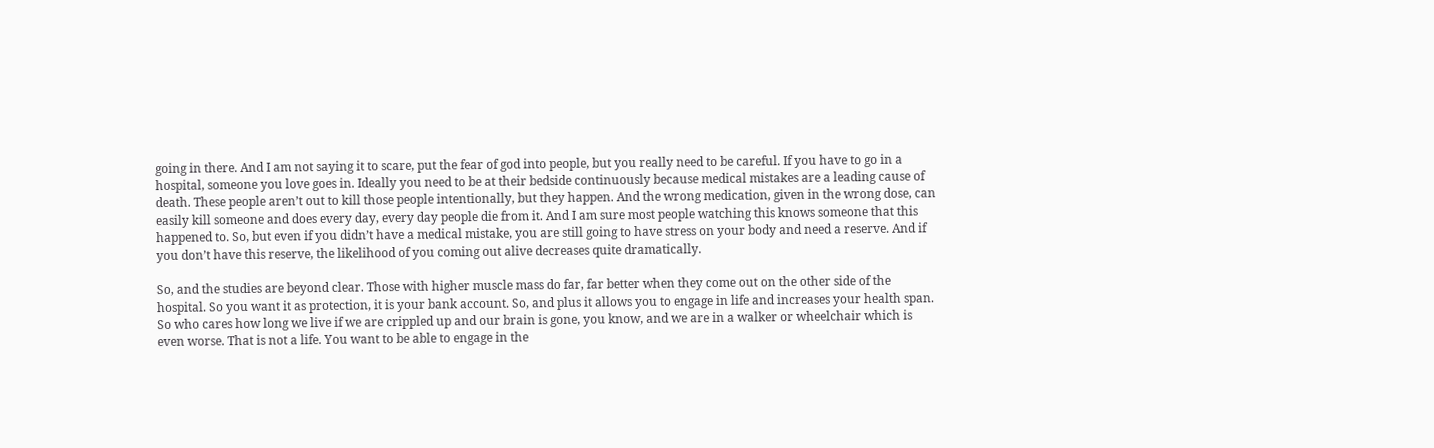going in there. And I am not saying it to scare, put the fear of god into people, but you really need to be careful. If you have to go in a hospital, someone you love goes in. Ideally you need to be at their bedside continuously because medical mistakes are a leading cause of death. These people aren’t out to kill those people intentionally, but they happen. And the wrong medication, given in the wrong dose, can easily kill someone and does every day, every day people die from it. And I am sure most people watching this knows someone that this happened to. So, but even if you didn’t have a medical mistake, you are still going to have stress on your body and need a reserve. And if you don’t have this reserve, the likelihood of you coming out alive decreases quite dramatically.

So, and the studies are beyond clear. Those with higher muscle mass do far, far better when they come out on the other side of the hospital. So you want it as protection, it is your bank account. So, and plus it allows you to engage in life and increases your health span. So who cares how long we live if we are crippled up and our brain is gone, you know, and we are in a walker or wheelchair which is even worse. That is not a life. You want to be able to engage in the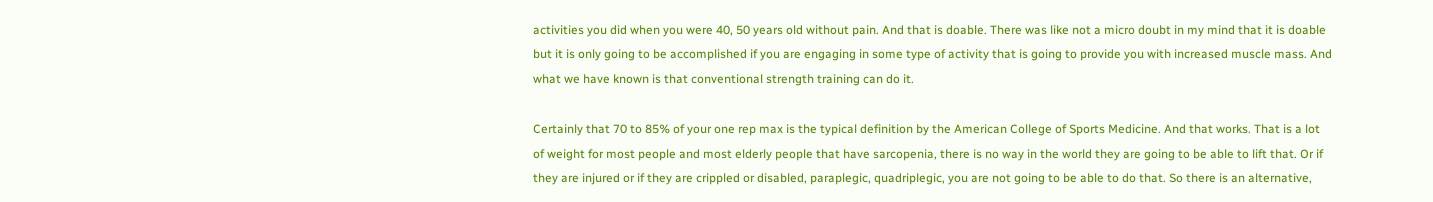activities you did when you were 40, 50 years old without pain. And that is doable. There was like not a micro doubt in my mind that it is doable but it is only going to be accomplished if you are engaging in some type of activity that is going to provide you with increased muscle mass. And what we have known is that conventional strength training can do it.

Certainly that 70 to 85% of your one rep max is the typical definition by the American College of Sports Medicine. And that works. That is a lot of weight for most people and most elderly people that have sarcopenia, there is no way in the world they are going to be able to lift that. Or if they are injured or if they are crippled or disabled, paraplegic, quadriplegic, you are not going to be able to do that. So there is an alternative,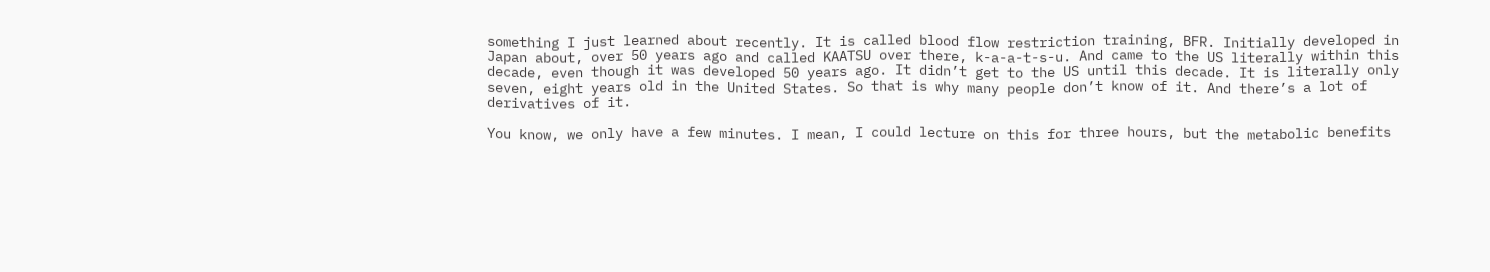something I just learned about recently. It is called blood flow restriction training, BFR. Initially developed in Japan about, over 50 years ago and called KAATSU over there, k-a-a-t-s-u. And came to the US literally within this decade, even though it was developed 50 years ago. It didn’t get to the US until this decade. It is literally only seven, eight years old in the United States. So that is why many people don’t know of it. And there’s a lot of derivatives of it.

You know, we only have a few minutes. I mean, I could lecture on this for three hours, but the metabolic benefits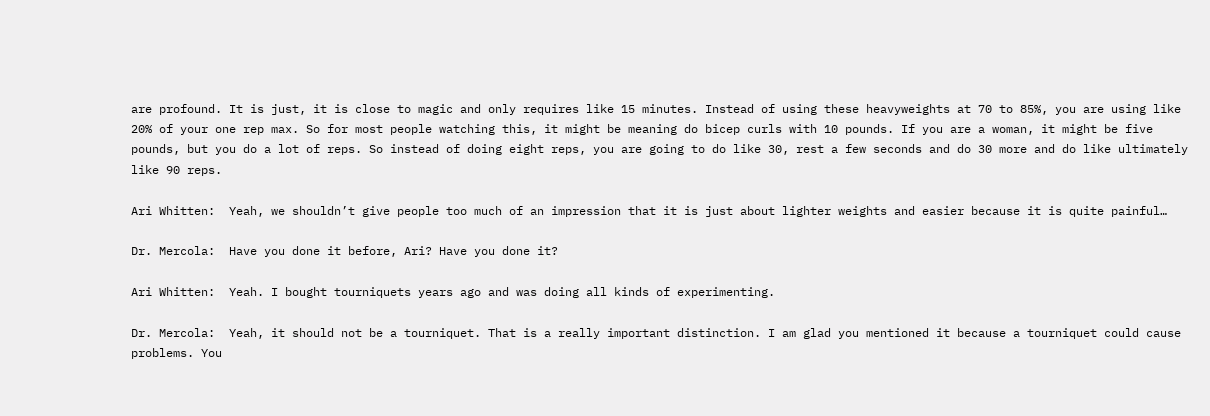are profound. It is just, it is close to magic and only requires like 15 minutes. Instead of using these heavyweights at 70 to 85%, you are using like 20% of your one rep max. So for most people watching this, it might be meaning do bicep curls with 10 pounds. If you are a woman, it might be five pounds, but you do a lot of reps. So instead of doing eight reps, you are going to do like 30, rest a few seconds and do 30 more and do like ultimately like 90 reps.

Ari Whitten:  Yeah, we shouldn’t give people too much of an impression that it is just about lighter weights and easier because it is quite painful…

Dr. Mercola:  Have you done it before, Ari? Have you done it?

Ari Whitten:  Yeah. I bought tourniquets years ago and was doing all kinds of experimenting.

Dr. Mercola:  Yeah, it should not be a tourniquet. That is a really important distinction. I am glad you mentioned it because a tourniquet could cause problems. You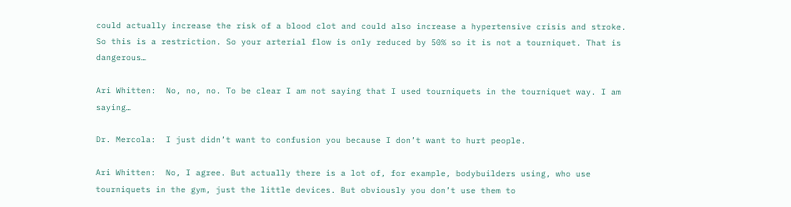could actually increase the risk of a blood clot and could also increase a hypertensive crisis and stroke. So this is a restriction. So your arterial flow is only reduced by 50% so it is not a tourniquet. That is dangerous…

Ari Whitten:  No, no, no. To be clear I am not saying that I used tourniquets in the tourniquet way. I am saying…

Dr. Mercola:  I just didn’t want to confusion you because I don’t want to hurt people.

Ari Whitten:  No, I agree. But actually there is a lot of, for example, bodybuilders using, who use tourniquets in the gym, just the little devices. But obviously you don’t use them to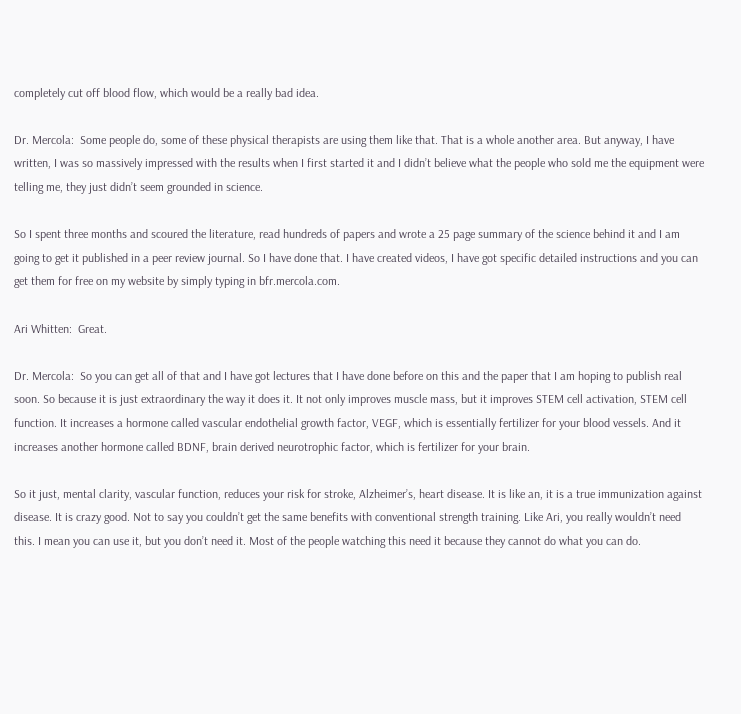completely cut off blood flow, which would be a really bad idea.

Dr. Mercola:  Some people do, some of these physical therapists are using them like that. That is a whole another area. But anyway, I have written, I was so massively impressed with the results when I first started it and I didn’t believe what the people who sold me the equipment were telling me, they just didn’t seem grounded in science.

So I spent three months and scoured the literature, read hundreds of papers and wrote a 25 page summary of the science behind it and I am going to get it published in a peer review journal. So I have done that. I have created videos, I have got specific detailed instructions and you can get them for free on my website by simply typing in bfr.mercola.com.

Ari Whitten:  Great.

Dr. Mercola:  So you can get all of that and I have got lectures that I have done before on this and the paper that I am hoping to publish real soon. So because it is just extraordinary the way it does it. It not only improves muscle mass, but it improves STEM cell activation, STEM cell function. It increases a hormone called vascular endothelial growth factor, VEGF, which is essentially fertilizer for your blood vessels. And it increases another hormone called BDNF, brain derived neurotrophic factor, which is fertilizer for your brain.

So it just, mental clarity, vascular function, reduces your risk for stroke, Alzheimer’s, heart disease. It is like an, it is a true immunization against disease. It is crazy good. Not to say you couldn’t get the same benefits with conventional strength training. Like Ari, you really wouldn’t need this. I mean you can use it, but you don’t need it. Most of the people watching this need it because they cannot do what you can do.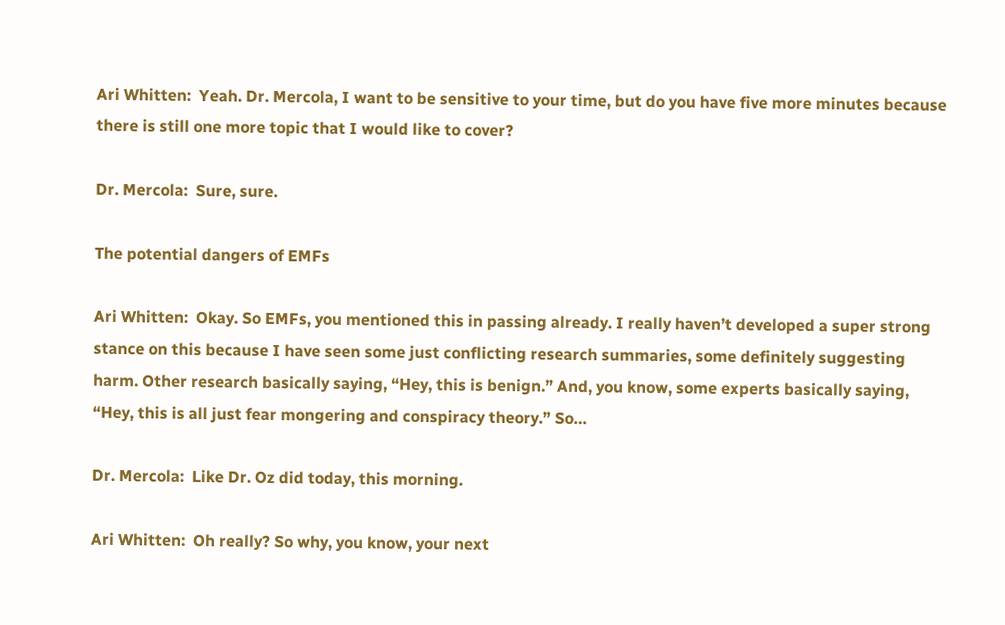Ari Whitten:  Yeah. Dr. Mercola, I want to be sensitive to your time, but do you have five more minutes because there is still one more topic that I would like to cover?

Dr. Mercola:  Sure, sure.

The potential dangers of EMFs

Ari Whitten:  Okay. So EMFs, you mentioned this in passing already. I really haven’t developed a super strong stance on this because I have seen some just conflicting research summaries, some definitely suggesting harm. Other research basically saying, “Hey, this is benign.” And, you know, some experts basically saying, “Hey, this is all just fear mongering and conspiracy theory.” So…

Dr. Mercola:  Like Dr. Oz did today, this morning.

Ari Whitten:  Oh really? So why, you know, your next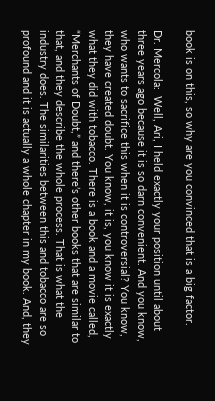book is on this, so why are you convinced that is a big factor.

Dr. Mercola:  Well, Ari, I held exactly your position until about three years ago because it is so darn convenient. And you know, who wants to sacrifice this when it is controversial? You know, they have created doubt. You know, it is, you know it is exactly what they did with tobacco. There is a book and a movie called, “Merchants of Doubt,” and there’s other books that are similar to that, and they describe the whole process. That is what the industry does. The similarities between this and tobacco are so profound and it is actually a whole chapter in my book. And, they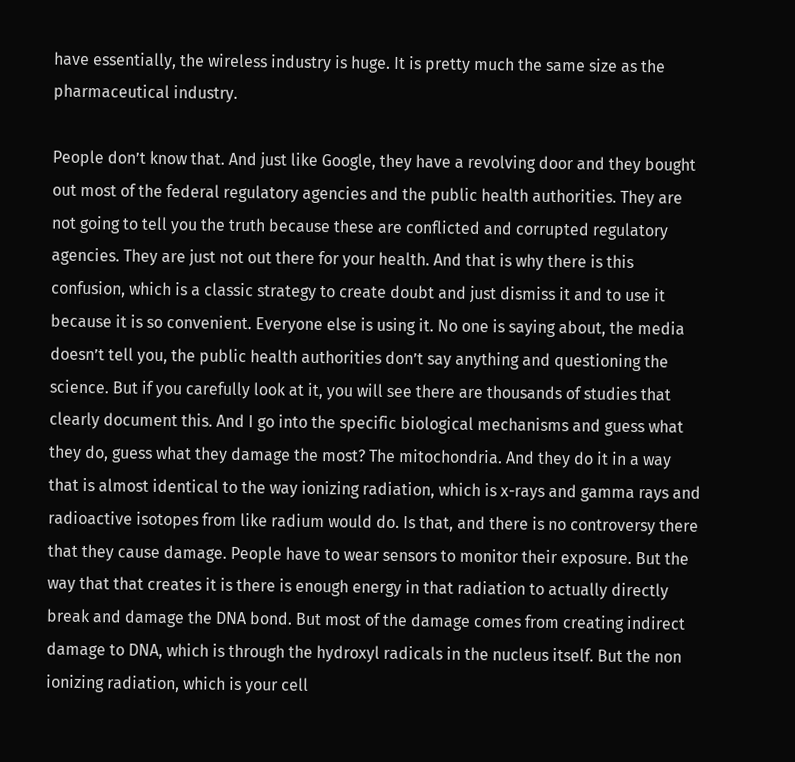have essentially, the wireless industry is huge. It is pretty much the same size as the pharmaceutical industry.

People don’t know that. And just like Google, they have a revolving door and they bought out most of the federal regulatory agencies and the public health authorities. They are not going to tell you the truth because these are conflicted and corrupted regulatory agencies. They are just not out there for your health. And that is why there is this confusion, which is a classic strategy to create doubt and just dismiss it and to use it because it is so convenient. Everyone else is using it. No one is saying about, the media doesn’t tell you, the public health authorities don’t say anything and questioning the science. But if you carefully look at it, you will see there are thousands of studies that clearly document this. And I go into the specific biological mechanisms and guess what they do, guess what they damage the most? The mitochondria. And they do it in a way that is almost identical to the way ionizing radiation, which is x-rays and gamma rays and radioactive isotopes from like radium would do. Is that, and there is no controversy there that they cause damage. People have to wear sensors to monitor their exposure. But the way that that creates it is there is enough energy in that radiation to actually directly break and damage the DNA bond. But most of the damage comes from creating indirect damage to DNA, which is through the hydroxyl radicals in the nucleus itself. But the non ionizing radiation, which is your cell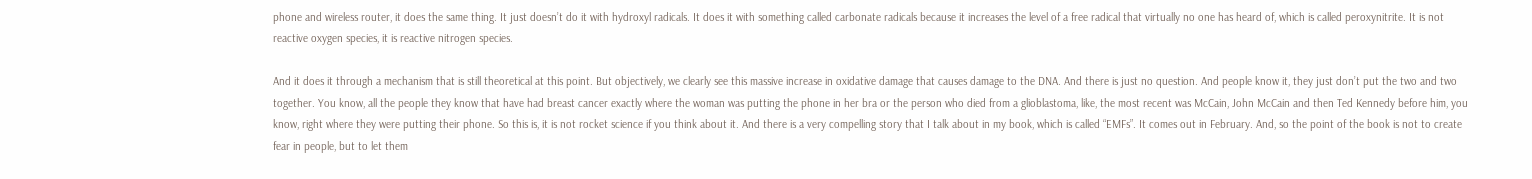phone and wireless router, it does the same thing. It just doesn’t do it with hydroxyl radicals. It does it with something called carbonate radicals because it increases the level of a free radical that virtually no one has heard of, which is called peroxynitrite. It is not reactive oxygen species, it is reactive nitrogen species.

And it does it through a mechanism that is still theoretical at this point. But objectively, we clearly see this massive increase in oxidative damage that causes damage to the DNA. And there is just no question. And people know it, they just don’t put the two and two together. You know, all the people they know that have had breast cancer exactly where the woman was putting the phone in her bra or the person who died from a glioblastoma, like, the most recent was McCain, John McCain and then Ted Kennedy before him, you know, right where they were putting their phone. So this is, it is not rocket science if you think about it. And there is a very compelling story that I talk about in my book, which is called “EMFs”. It comes out in February. And, so the point of the book is not to create fear in people, but to let them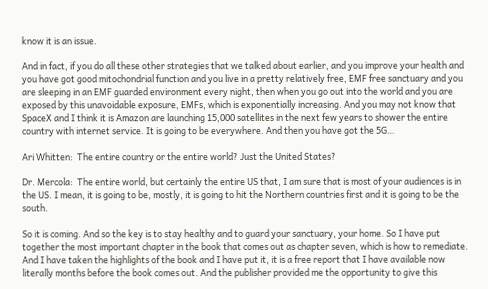know it is an issue.

And in fact, if you do all these other strategies that we talked about earlier, and you improve your health and you have got good mitochondrial function and you live in a pretty relatively free, EMF free sanctuary and you are sleeping in an EMF guarded environment every night, then when you go out into the world and you are exposed by this unavoidable exposure, EMFs, which is exponentially increasing. And you may not know that SpaceX and I think it is Amazon are launching 15,000 satellites in the next few years to shower the entire country with internet service. It is going to be everywhere. And then you have got the 5G…

Ari Whitten:  The entire country or the entire world? Just the United States?

Dr. Mercola:  The entire world, but certainly the entire US that, I am sure that is most of your audiences is in the US. I mean, it is going to be, mostly, it is going to hit the Northern countries first and it is going to be the south.

So it is coming. And so the key is to stay healthy and to guard your sanctuary, your home. So I have put together the most important chapter in the book that comes out as chapter seven, which is how to remediate. And I have taken the highlights of the book and I have put it, it is a free report that I have available now literally months before the book comes out. And the publisher provided me the opportunity to give this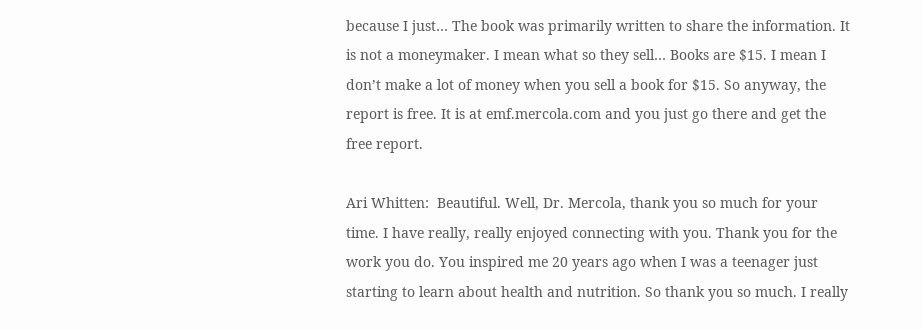because I just… The book was primarily written to share the information. It is not a moneymaker. I mean what so they sell… Books are $15. I mean I don’t make a lot of money when you sell a book for $15. So anyway, the report is free. It is at emf.mercola.com and you just go there and get the free report.

Ari Whitten:  Beautiful. Well, Dr. Mercola, thank you so much for your time. I have really, really enjoyed connecting with you. Thank you for the work you do. You inspired me 20 years ago when I was a teenager just starting to learn about health and nutrition. So thank you so much. I really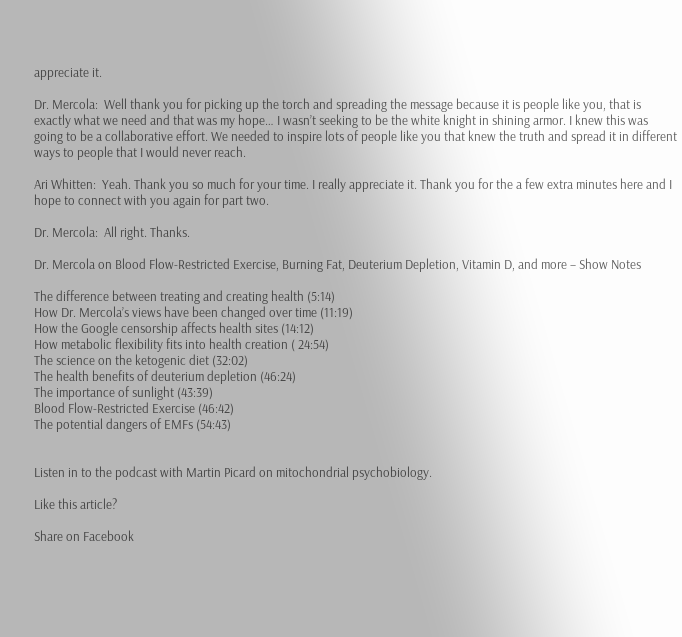appreciate it.

Dr. Mercola:  Well thank you for picking up the torch and spreading the message because it is people like you, that is exactly what we need and that was my hope… I wasn’t seeking to be the white knight in shining armor. I knew this was going to be a collaborative effort. We needed to inspire lots of people like you that knew the truth and spread it in different ways to people that I would never reach.

Ari Whitten:  Yeah. Thank you so much for your time. I really appreciate it. Thank you for the a few extra minutes here and I hope to connect with you again for part two.

Dr. Mercola:  All right. Thanks.

Dr. Mercola on Blood Flow-Restricted Exercise, Burning Fat, Deuterium Depletion, Vitamin D, and more – Show Notes

The difference between treating and creating health (5:14)
How Dr. Mercola’s views have been changed over time (11:19)
How the Google censorship affects health sites (14:12)
How metabolic flexibility fits into health creation ( 24:54)
The science on the ketogenic diet (32:02)
The health benefits of deuterium depletion (46:24)
The importance of sunlight (43:39)
Blood Flow-Restricted Exercise (46:42)
The potential dangers of EMFs (54:43)


Listen in to the podcast with Martin Picard on mitochondrial psychobiology.

Like this article?

Share on Facebook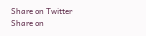Share on Twitter
Share on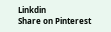Linkdin
Share on Pinterest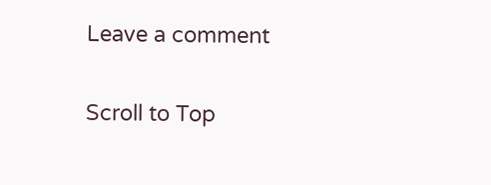Leave a comment

Scroll to Top